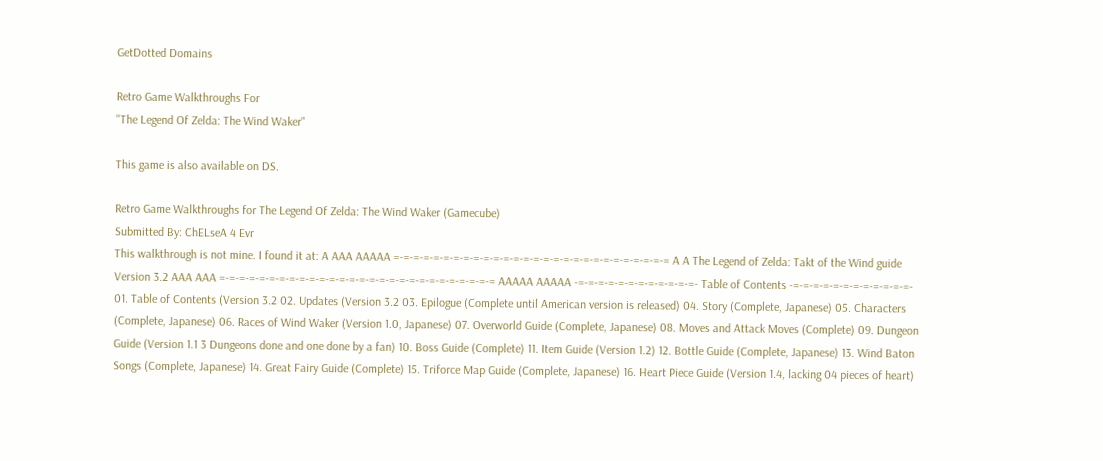GetDotted Domains

Retro Game Walkthroughs For
"The Legend Of Zelda: The Wind Waker"

This game is also available on DS.

Retro Game Walkthroughs for The Legend Of Zelda: The Wind Waker (Gamecube)
Submitted By: ChELseA 4 Evr
This walkthrough is not mine. I found it at: A AAA AAAAA =-=-=-=-=-=-=-=-=-=-=-=-=-=-=-=-=-=-=-=-=-=-=-=-=-=-=-= A A The Legend of Zelda: Takt of the Wind guide Version 3.2 AAA AAA =-=-=-=-=-=-=-=-=-=-=-=-=-=-=-=-=-=-=-=-=-=-=-=-=-=-=-= AAAAA AAAAA -=-=-=-=-=-=-=-=-=-=-=-=- Table of Contents -=-=-=-=-=-=-=-=-=-=-=-=- 01. Table of Contents (Version 3.2 02. Updates (Version 3.2 03. Epilogue (Complete until American version is released) 04. Story (Complete, Japanese) 05. Characters (Complete, Japanese) 06. Races of Wind Waker (Version 1.0, Japanese) 07. Overworld Guide (Complete, Japanese) 08. Moves and Attack Moves (Complete) 09. Dungeon Guide (Version 1.1 3 Dungeons done and one done by a fan) 10. Boss Guide (Complete) 11. Item Guide (Version 1.2) 12. Bottle Guide (Complete, Japanese) 13. Wind Baton Songs (Complete, Japanese) 14. Great Fairy Guide (Complete) 15. Triforce Map Guide (Complete, Japanese) 16. Heart Piece Guide (Version 1.4, lacking 04 pieces of heart)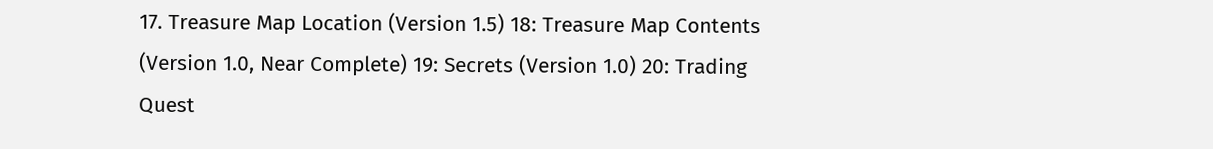17. Treasure Map Location (Version 1.5) 18: Treasure Map Contents (Version 1.0, Near Complete) 19: Secrets (Version 1.0) 20: Trading Quest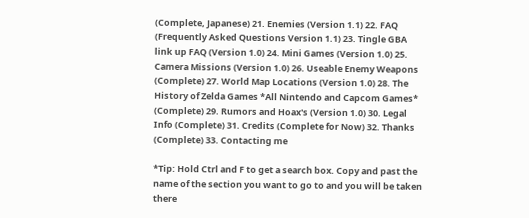(Complete, Japanese) 21. Enemies (Version 1.1) 22. FAQ (Frequently Asked Questions Version 1.1) 23. Tingle GBA link up FAQ (Version 1.0) 24. Mini Games (Version 1.0) 25. Camera Missions (Version 1.0) 26. Useable Enemy Weapons (Complete) 27. World Map Locations (Version 1.0) 28. The History of Zelda Games *All Nintendo and Capcom Games* (Complete) 29. Rumors and Hoax's (Version 1.0) 30. Legal Info (Complete) 31. Credits (Complete for Now) 32. Thanks (Complete) 33. Contacting me

*Tip: Hold Ctrl and F to get a search box. Copy and past the name of the section you want to go to and you will be taken there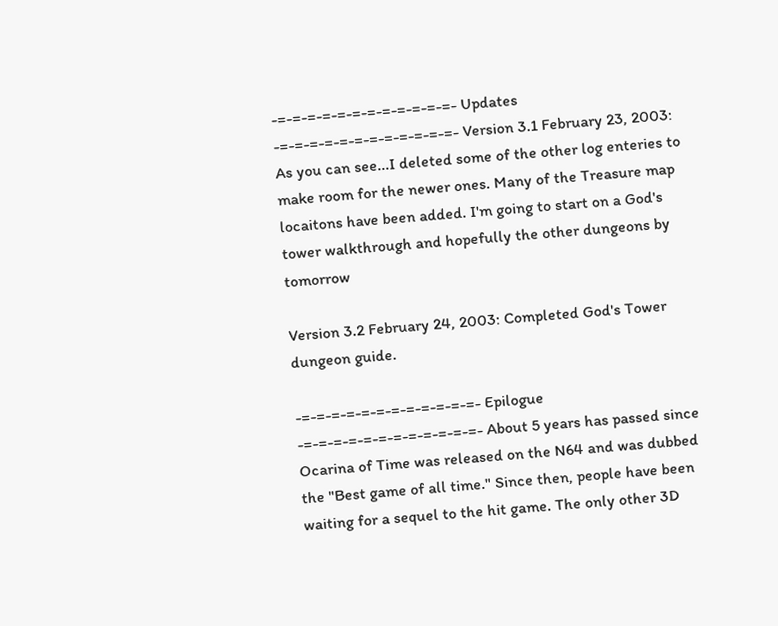-=-=-=-=-=-=-=-=-=-=-=-=- Updates -=-=-=-=-=-=-=-=-=-=-=-=- Version 3.1 February 23, 2003: As you can see...I deleted some of the other log enteries to make room for the newer ones. Many of the Treasure map locaitons have been added. I'm going to start on a God's tower walkthrough and hopefully the other dungeons by tomorrow

Version 3.2 February 24, 2003: Completed God's Tower dungeon guide.

-=-=-=-=-=-=-=-=-=-=-=-=- Epilogue -=-=-=-=-=-=-=-=-=-=-=-=- About 5 years has passed since Ocarina of Time was released on the N64 and was dubbed the "Best game of all time." Since then, people have been waiting for a sequel to the hit game. The only other 3D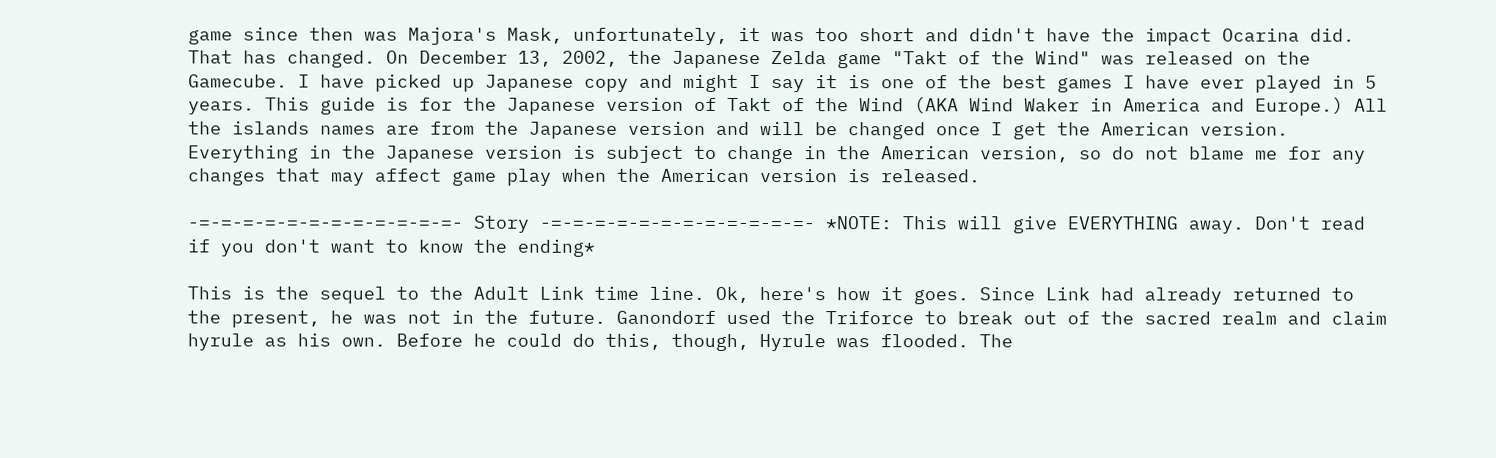game since then was Majora's Mask, unfortunately, it was too short and didn't have the impact Ocarina did. That has changed. On December 13, 2002, the Japanese Zelda game "Takt of the Wind" was released on the Gamecube. I have picked up Japanese copy and might I say it is one of the best games I have ever played in 5 years. This guide is for the Japanese version of Takt of the Wind (AKA Wind Waker in America and Europe.) All the islands names are from the Japanese version and will be changed once I get the American version. Everything in the Japanese version is subject to change in the American version, so do not blame me for any changes that may affect game play when the American version is released.

-=-=-=-=-=-=-=-=-=-=-=-=- Story -=-=-=-=-=-=-=-=-=-=-=-=- *NOTE: This will give EVERYTHING away. Don't read if you don't want to know the ending*

This is the sequel to the Adult Link time line. Ok, here's how it goes. Since Link had already returned to the present, he was not in the future. Ganondorf used the Triforce to break out of the sacred realm and claim hyrule as his own. Before he could do this, though, Hyrule was flooded. The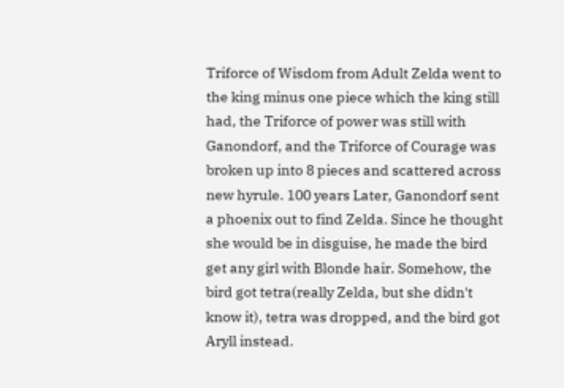Triforce of Wisdom from Adult Zelda went to the king minus one piece which the king still had, the Triforce of power was still with Ganondorf, and the Triforce of Courage was broken up into 8 pieces and scattered across new hyrule. 100 years Later, Ganondorf sent a phoenix out to find Zelda. Since he thought she would be in disguise, he made the bird get any girl with Blonde hair. Somehow, the bird got tetra(really Zelda, but she didn't know it), tetra was dropped, and the bird got Aryll instead.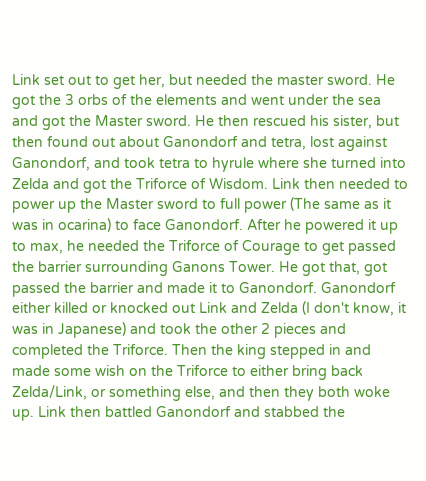Link set out to get her, but needed the master sword. He got the 3 orbs of the elements and went under the sea and got the Master sword. He then rescued his sister, but then found out about Ganondorf and tetra, lost against Ganondorf, and took tetra to hyrule where she turned into Zelda and got the Triforce of Wisdom. Link then needed to power up the Master sword to full power (The same as it was in ocarina) to face Ganondorf. After he powered it up to max, he needed the Triforce of Courage to get passed the barrier surrounding Ganons Tower. He got that, got passed the barrier and made it to Ganondorf. Ganondorf either killed or knocked out Link and Zelda (I don't know, it was in Japanese) and took the other 2 pieces and completed the Triforce. Then the king stepped in and made some wish on the Triforce to either bring back Zelda/Link, or something else, and then they both woke up. Link then battled Ganondorf and stabbed the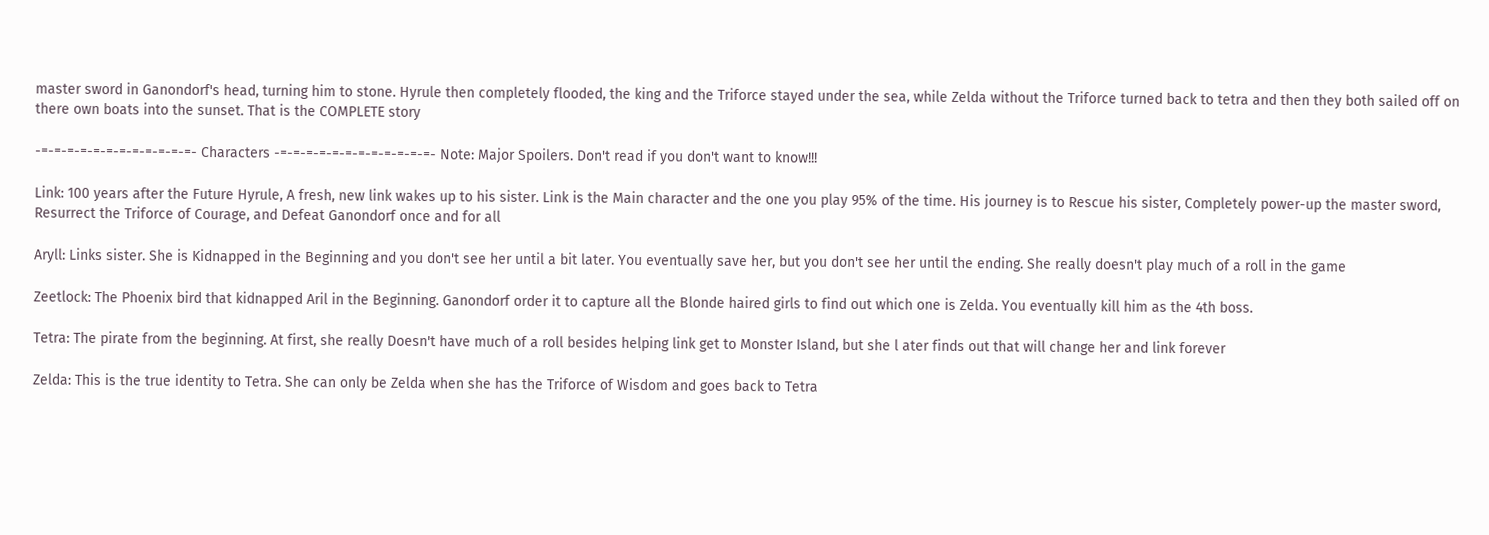master sword in Ganondorf's head, turning him to stone. Hyrule then completely flooded, the king and the Triforce stayed under the sea, while Zelda without the Triforce turned back to tetra and then they both sailed off on there own boats into the sunset. That is the COMPLETE story

-=-=-=-=-=-=-=-=-=-=-=-=- Characters -=-=-=-=-=-=-=-=-=-=-=-=- Note: Major Spoilers. Don't read if you don't want to know!!!

Link: 100 years after the Future Hyrule, A fresh, new link wakes up to his sister. Link is the Main character and the one you play 95% of the time. His journey is to Rescue his sister, Completely power-up the master sword, Resurrect the Triforce of Courage, and Defeat Ganondorf once and for all

Aryll: Links sister. She is Kidnapped in the Beginning and you don't see her until a bit later. You eventually save her, but you don't see her until the ending. She really doesn't play much of a roll in the game

Zeetlock: The Phoenix bird that kidnapped Aril in the Beginning. Ganondorf order it to capture all the Blonde haired girls to find out which one is Zelda. You eventually kill him as the 4th boss.

Tetra: The pirate from the beginning. At first, she really Doesn't have much of a roll besides helping link get to Monster Island, but she l ater finds out that will change her and link forever

Zelda: This is the true identity to Tetra. She can only be Zelda when she has the Triforce of Wisdom and goes back to Tetra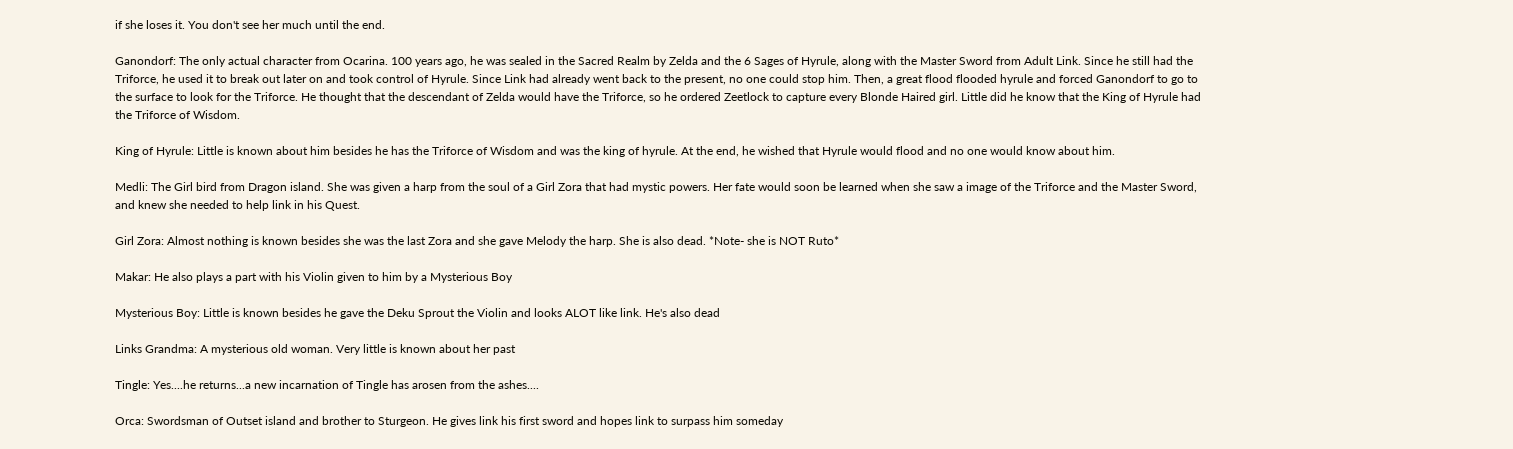if she loses it. You don't see her much until the end.

Ganondorf: The only actual character from Ocarina. 100 years ago, he was sealed in the Sacred Realm by Zelda and the 6 Sages of Hyrule, along with the Master Sword from Adult Link. Since he still had the Triforce, he used it to break out later on and took control of Hyrule. Since Link had already went back to the present, no one could stop him. Then, a great flood flooded hyrule and forced Ganondorf to go to the surface to look for the Triforce. He thought that the descendant of Zelda would have the Triforce, so he ordered Zeetlock to capture every Blonde Haired girl. Little did he know that the King of Hyrule had the Triforce of Wisdom.

King of Hyrule: Little is known about him besides he has the Triforce of Wisdom and was the king of hyrule. At the end, he wished that Hyrule would flood and no one would know about him.

Medli: The Girl bird from Dragon island. She was given a harp from the soul of a Girl Zora that had mystic powers. Her fate would soon be learned when she saw a image of the Triforce and the Master Sword, and knew she needed to help link in his Quest.

Girl Zora: Almost nothing is known besides she was the last Zora and she gave Melody the harp. She is also dead. *Note- she is NOT Ruto*

Makar: He also plays a part with his Violin given to him by a Mysterious Boy

Mysterious Boy: Little is known besides he gave the Deku Sprout the Violin and looks ALOT like link. He's also dead

Links Grandma: A mysterious old woman. Very little is known about her past

Tingle: Yes....he returns...a new incarnation of Tingle has arosen from the ashes....

Orca: Swordsman of Outset island and brother to Sturgeon. He gives link his first sword and hopes link to surpass him someday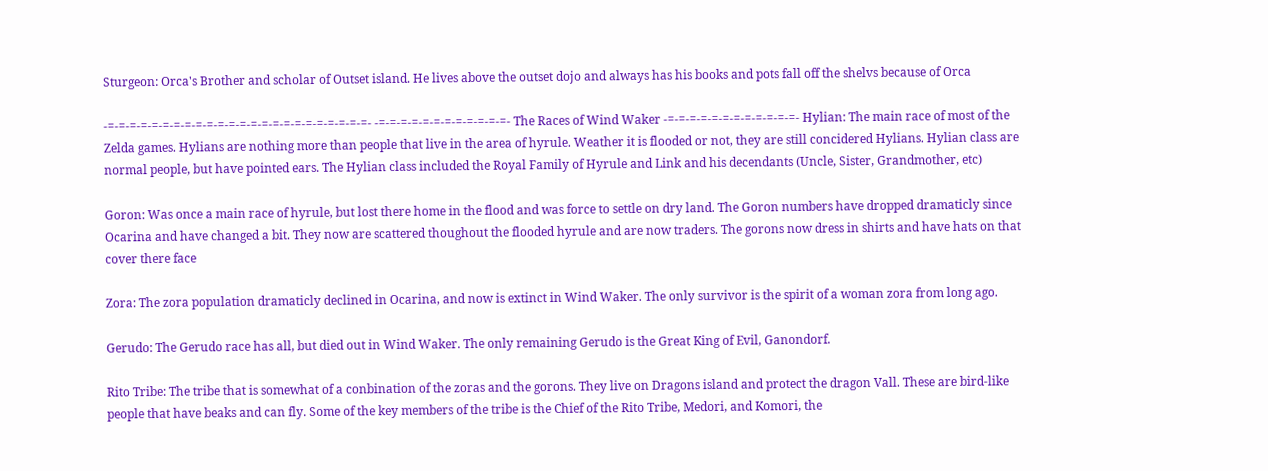Sturgeon: Orca's Brother and scholar of Outset island. He lives above the outset dojo and always has his books and pots fall off the shelvs because of Orca

-=-=-=-=-=-=-=-=-=-=-=-=-=-=-=-=-=-=-=-=-=-=-=-=- -=-=-=-=-=-=-=-=-=-=-=-=- The Races of Wind Waker -=-=-=-=-=-=-=-=-=-=-=-=- Hylian: The main race of most of the Zelda games. Hylians are nothing more than people that live in the area of hyrule. Weather it is flooded or not, they are still concidered Hylians. Hylian class are normal people, but have pointed ears. The Hylian class included the Royal Family of Hyrule and Link and his decendants (Uncle, Sister, Grandmother, etc)

Goron: Was once a main race of hyrule, but lost there home in the flood and was force to settle on dry land. The Goron numbers have dropped dramaticly since Ocarina and have changed a bit. They now are scattered thoughout the flooded hyrule and are now traders. The gorons now dress in shirts and have hats on that cover there face

Zora: The zora population dramaticly declined in Ocarina, and now is extinct in Wind Waker. The only survivor is the spirit of a woman zora from long ago.

Gerudo: The Gerudo race has all, but died out in Wind Waker. The only remaining Gerudo is the Great King of Evil, Ganondorf.

Rito Tribe: The tribe that is somewhat of a conbination of the zoras and the gorons. They live on Dragons island and protect the dragon Vall. These are bird-like people that have beaks and can fly. Some of the key members of the tribe is the Chief of the Rito Tribe, Medori, and Komori, the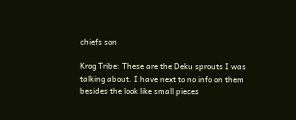chiefs son

Krog Tribe: These are the Deku sprouts I was talking about. I have next to no info on them besides the look like small pieces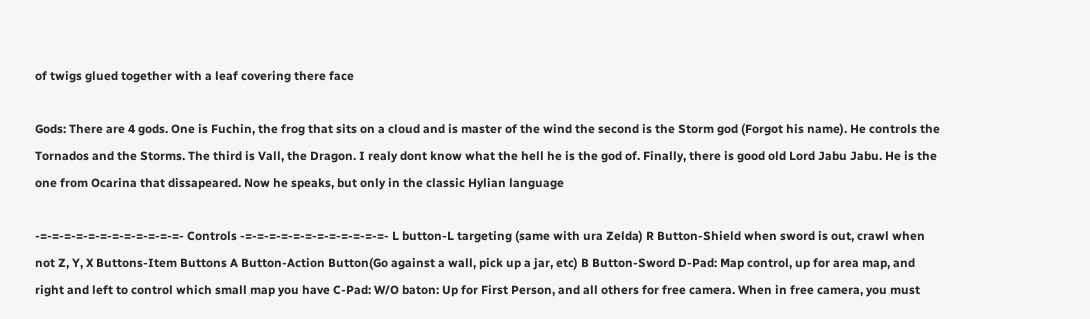of twigs glued together with a leaf covering there face

Gods: There are 4 gods. One is Fuchin, the frog that sits on a cloud and is master of the wind the second is the Storm god (Forgot his name). He controls the Tornados and the Storms. The third is Vall, the Dragon. I realy dont know what the hell he is the god of. Finally, there is good old Lord Jabu Jabu. He is the one from Ocarina that dissapeared. Now he speaks, but only in the classic Hylian language

-=-=-=-=-=-=-=-=-=-=-=-=- Controls -=-=-=-=-=-=-=-=-=-=-=-=- L button-L targeting (same with ura Zelda) R Button-Shield when sword is out, crawl when not Z, Y, X Buttons-Item Buttons A Button-Action Button(Go against a wall, pick up a jar, etc) B Button-Sword D-Pad: Map control, up for area map, and right and left to control which small map you have C-Pad: W/O baton: Up for First Person, and all others for free camera. When in free camera, you must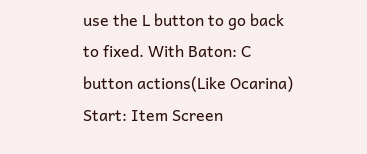use the L button to go back to fixed. With Baton: C button actions(Like Ocarina) Start: Item Screen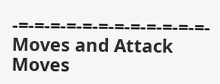-=-=-=-=-=-=-=-=-=-=-=-=- Moves and Attack Moves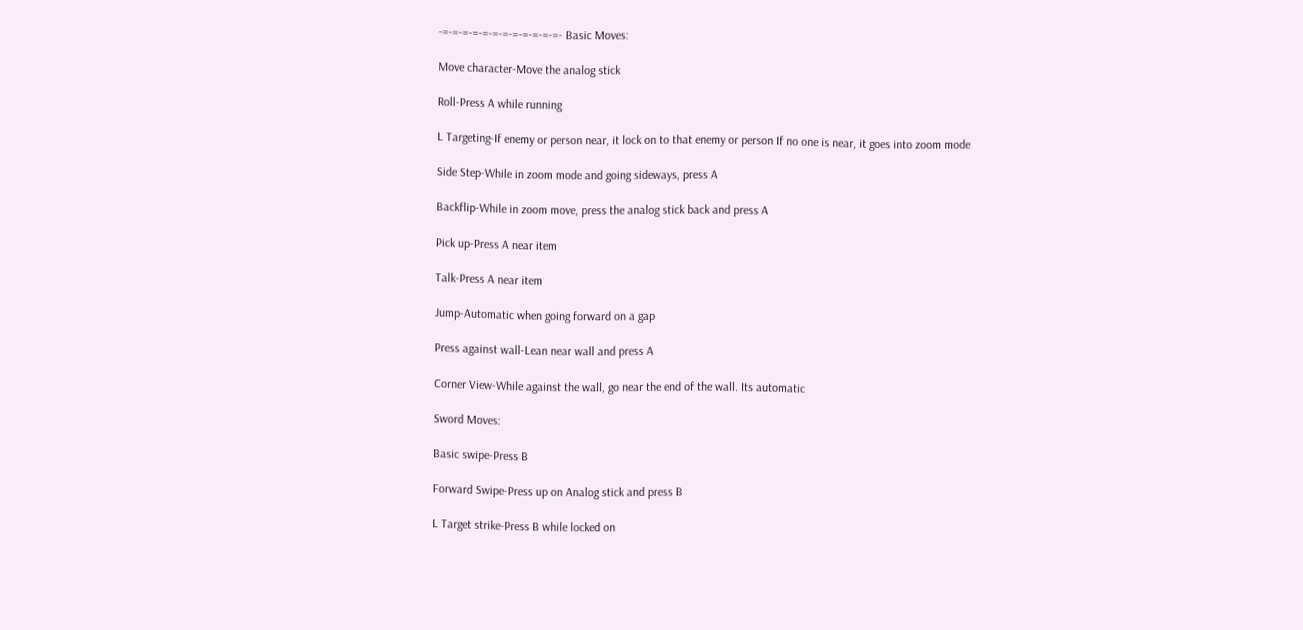-=-=-=-=-=-=-=-=-=-=-=-=- Basic Moves:

Move character-Move the analog stick

Roll-Press A while running

L Targeting-If enemy or person near, it lock on to that enemy or person If no one is near, it goes into zoom mode

Side Step-While in zoom mode and going sideways, press A

Backflip-While in zoom move, press the analog stick back and press A

Pick up-Press A near item

Talk-Press A near item

Jump-Automatic when going forward on a gap

Press against wall-Lean near wall and press A

Corner View-While against the wall, go near the end of the wall. Its automatic

Sword Moves:

Basic swipe-Press B

Forward Swipe-Press up on Analog stick and press B

L Target strike-Press B while locked on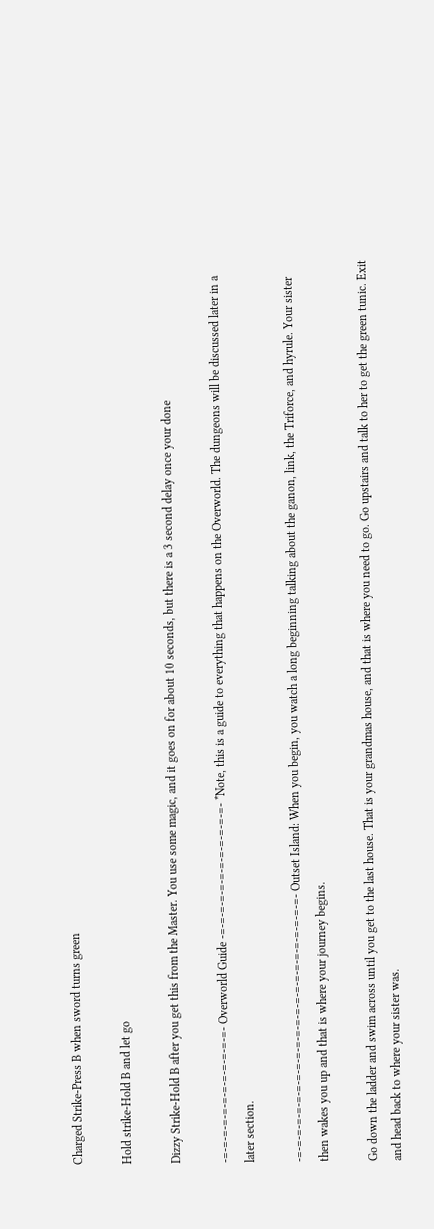Charged Strike-Press B when sword turns green

Hold strike-Hold B and let go

Dizzy Strike-Hold B after you get this from the Master. You use some magic, and it goes on for about 10 seconds, but there is a 3 second delay once your done

-=-=-=-=-=-=-=-=-=-=-=-=- Overworld Guide -=-=-=-=-=-=-=-=-=-=-=-=- *Note, this is a guide to everything that happens on the Overworld. The dungeons will be discussed later in a later section.

-=-=-=-=-=-=-=-=-=-=-=-=-=-=-=-=-=-=-=-=-=-=-=-=- Outset Island: When you begin, you watch a long beginning talking about the ganon, link, the Triforce, and hyrule. Your sister then wakes you up and that is where your journey begins.

Go down the ladder and swim across until you get to the last house. That is your grandmas house, and that is where you need to go. Go upstairs and talk to her to get the green tunic. Exit and head back to where your sister was.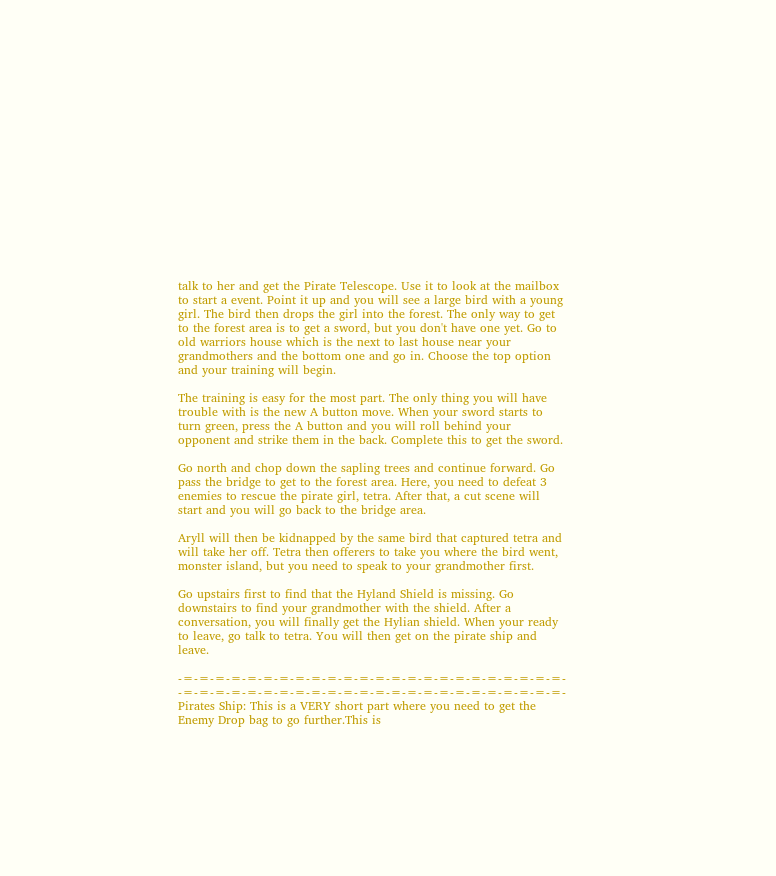talk to her and get the Pirate Telescope. Use it to look at the mailbox to start a event. Point it up and you will see a large bird with a young girl. The bird then drops the girl into the forest. The only way to get to the forest area is to get a sword, but you don't have one yet. Go to old warriors house which is the next to last house near your grandmothers and the bottom one and go in. Choose the top option and your training will begin.

The training is easy for the most part. The only thing you will have trouble with is the new A button move. When your sword starts to turn green, press the A button and you will roll behind your opponent and strike them in the back. Complete this to get the sword.

Go north and chop down the sapling trees and continue forward. Go pass the bridge to get to the forest area. Here, you need to defeat 3 enemies to rescue the pirate girl, tetra. After that, a cut scene will start and you will go back to the bridge area.

Aryll will then be kidnapped by the same bird that captured tetra and will take her off. Tetra then offerers to take you where the bird went, monster island, but you need to speak to your grandmother first.

Go upstairs first to find that the Hyland Shield is missing. Go downstairs to find your grandmother with the shield. After a conversation, you will finally get the Hylian shield. When your ready to leave, go talk to tetra. You will then get on the pirate ship and leave.

-=-=-=-=-=-=-=-=-=-=-=-=-=-=-=-=-=-=-=-=-=-=-=-=- -=-=-=-=-=-=-=-=-=-=-=-=-=-=-=-=-=-=-=-=-=-=-=-=- Pirates Ship: This is a VERY short part where you need to get the Enemy Drop bag to go further.This is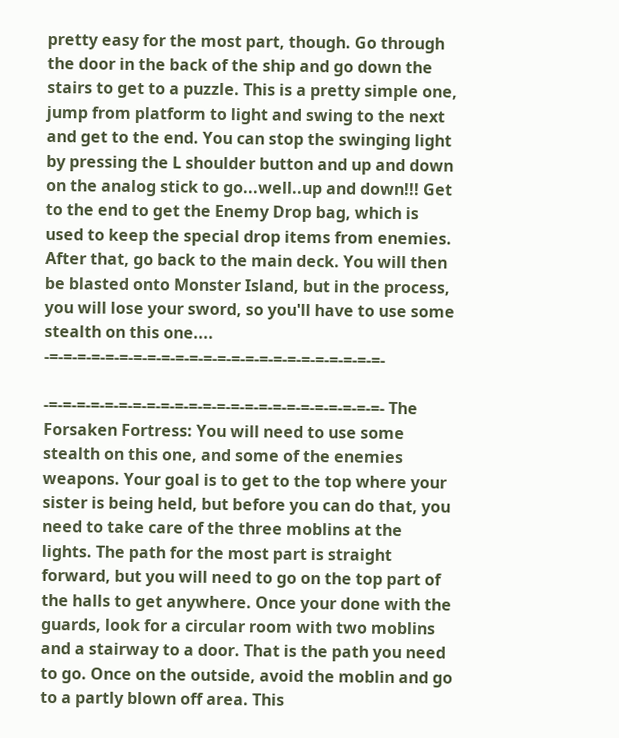pretty easy for the most part, though. Go through the door in the back of the ship and go down the stairs to get to a puzzle. This is a pretty simple one, jump from platform to light and swing to the next and get to the end. You can stop the swinging light by pressing the L shoulder button and up and down on the analog stick to go...well..up and down!!! Get to the end to get the Enemy Drop bag, which is used to keep the special drop items from enemies. After that, go back to the main deck. You will then be blasted onto Monster Island, but in the process, you will lose your sword, so you'll have to use some stealth on this one.... -=-=-=-=-=-=-=-=-=-=-=-=-=-=-=-=-=-=-=-=-=-=-=-=-

-=-=-=-=-=-=-=-=-=-=-=-=-=-=-=-=-=-=-=-=-=-=-=-=- The Forsaken Fortress: You will need to use some stealth on this one, and some of the enemies weapons. Your goal is to get to the top where your sister is being held, but before you can do that, you need to take care of the three moblins at the lights. The path for the most part is straight forward, but you will need to go on the top part of the halls to get anywhere. Once your done with the guards, look for a circular room with two moblins and a stairway to a door. That is the path you need to go. Once on the outside, avoid the moblin and go to a partly blown off area. This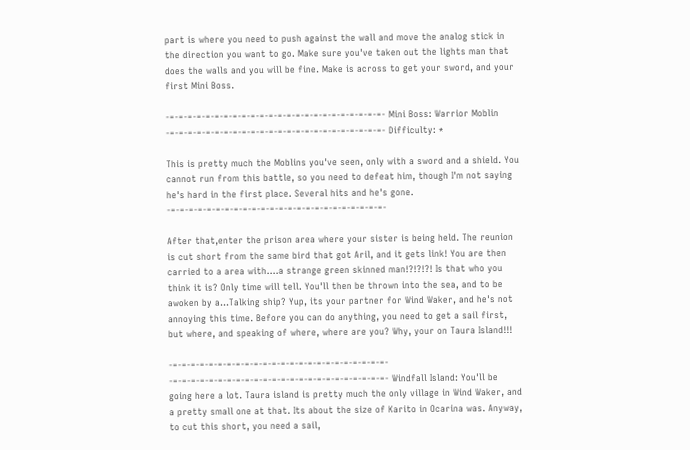part is where you need to push against the wall and move the analog stick in the direction you want to go. Make sure you've taken out the lights man that does the walls and you will be fine. Make is across to get your sword, and your first Mini Boss.

-=-=-=-=-=-=-=-=-=-=-=-=-=-=-=-=-=-=-=-=-=-=-=-=- Mini Boss: Warrior Moblin -=-=-=-=-=-=-=-=-=-=-=-=-=-=-=-=-=-=-=-=-=-=-=-=- Difficulty: *

This is pretty much the Moblins you've seen, only with a sword and a shield. You cannot run from this battle, so you need to defeat him, though I'm not saying he's hard in the first place. Several hits and he's gone. -=-=-=-=-=-=-=-=-=-=-=-=-=-=-=-=-=-=-=-=-=-=-=-=-

After that,enter the prison area where your sister is being held. The reunion is cut short from the same bird that got Aril, and it gets link! You are then carried to a area with....a strange green skinned man!?!?!?! Is that who you think it is? Only time will tell. You'll then be thrown into the sea, and to be awoken by a...Talking ship? Yup, its your partner for Wind Waker, and he's not annoying this time. Before you can do anything, you need to get a sail first, but where, and speaking of where, where are you? Why, your on Taura Island!!!

-=-=-=-=-=-=-=-=-=-=-=-=-=-=-=-=-=-=-=-=-=-=-=-=- -=-=-=-=-=-=-=-=-=-=-=-=-=-=-=-=-=-=-=-=-=-=-=-=- Windfall Island: You'll be going here a lot. Taura island is pretty much the only village in Wind Waker, and a pretty small one at that. Its about the size of Karito in Ocarina was. Anyway, to cut this short, you need a sail,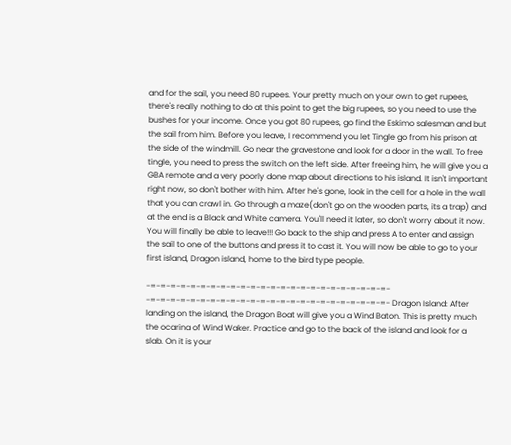and for the sail, you need 80 rupees. Your pretty much on your own to get rupees, there's really nothing to do at this point to get the big rupees, so you need to use the bushes for your income. Once you got 80 rupees, go find the Eskimo salesman and but the sail from him. Before you leave, I recommend you let Tingle go from his prison at the side of the windmill. Go near the gravestone and look for a door in the wall. To free tingle, you need to press the switch on the left side. After freeing him, he will give you a GBA remote and a very poorly done map about directions to his island. It isn't important right now, so don't bother with him. After he's gone, look in the cell for a hole in the wall that you can crawl in. Go through a maze(don't go on the wooden parts, its a trap) and at the end is a Black and White camera. You'll need it later, so don't worry about it now. You will finally be able to leave!!! Go back to the ship and press A to enter and assign the sail to one of the buttons and press it to cast it. You will now be able to go to your first island, Dragon island, home to the bird type people.

-=-=-=-=-=-=-=-=-=-=-=-=-=-=-=-=-=-=-=-=-=-=-=-=- -=-=-=-=-=-=-=-=-=-=-=-=-=-=-=-=-=-=-=-=-=-=-=-=- Dragon Island: After landing on the island, the Dragon Boat will give you a Wind Baton. This is pretty much the ocarina of Wind Waker. Practice and go to the back of the island and look for a slab. On it is your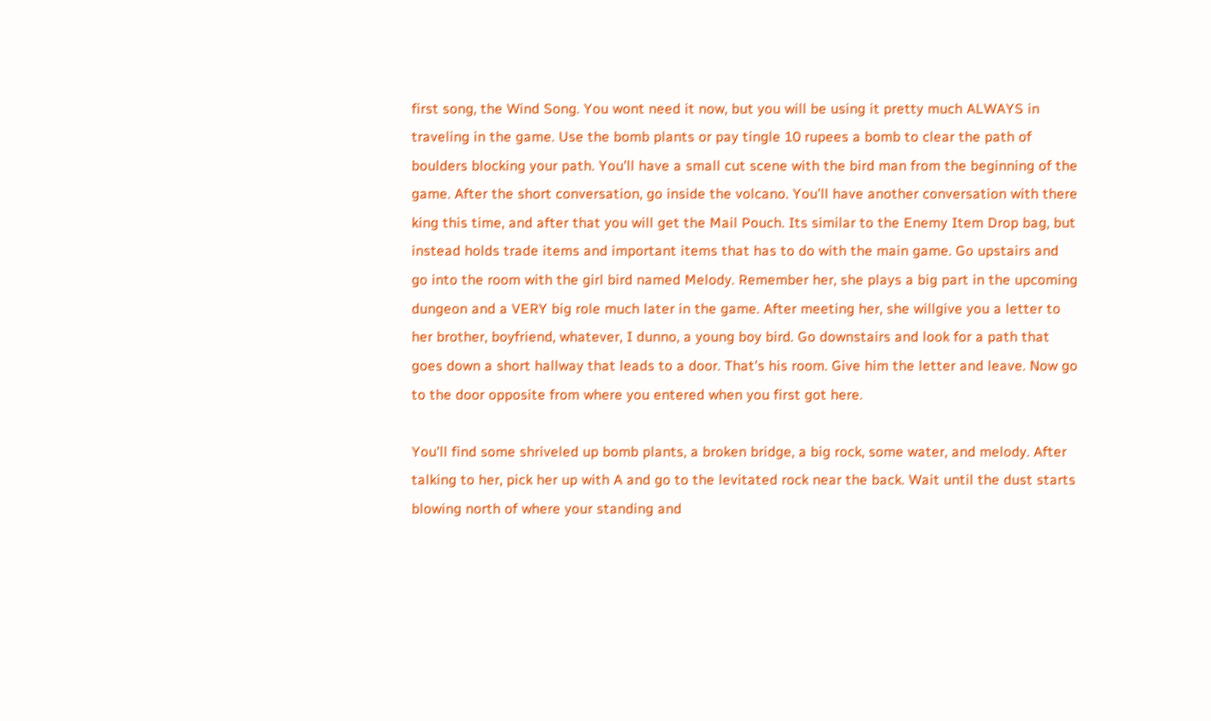first song, the Wind Song. You wont need it now, but you will be using it pretty much ALWAYS in traveling in the game. Use the bomb plants or pay tingle 10 rupees a bomb to clear the path of boulders blocking your path. You'll have a small cut scene with the bird man from the beginning of the game. After the short conversation, go inside the volcano. You'll have another conversation with there king this time, and after that you will get the Mail Pouch. Its similar to the Enemy Item Drop bag, but instead holds trade items and important items that has to do with the main game. Go upstairs and go into the room with the girl bird named Melody. Remember her, she plays a big part in the upcoming dungeon and a VERY big role much later in the game. After meeting her, she willgive you a letter to her brother, boyfriend, whatever, I dunno, a young boy bird. Go downstairs and look for a path that goes down a short hallway that leads to a door. That's his room. Give him the letter and leave. Now go to the door opposite from where you entered when you first got here.

You'll find some shriveled up bomb plants, a broken bridge, a big rock, some water, and melody. After talking to her, pick her up with A and go to the levitated rock near the back. Wait until the dust starts blowing north of where your standing and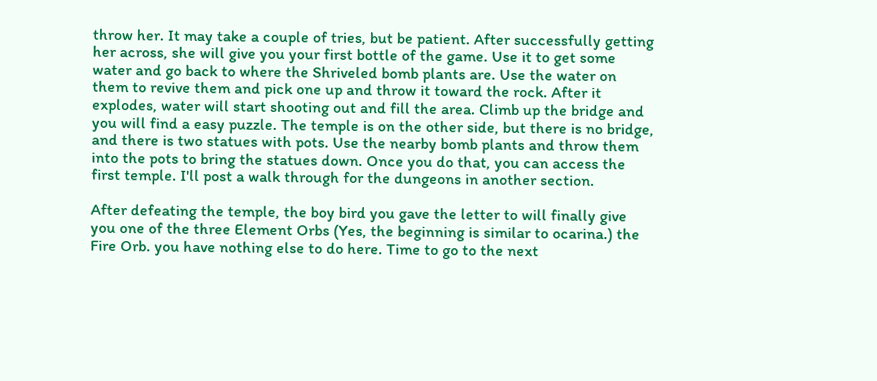throw her. It may take a couple of tries, but be patient. After successfully getting her across, she will give you your first bottle of the game. Use it to get some water and go back to where the Shriveled bomb plants are. Use the water on them to revive them and pick one up and throw it toward the rock. After it explodes, water will start shooting out and fill the area. Climb up the bridge and you will find a easy puzzle. The temple is on the other side, but there is no bridge, and there is two statues with pots. Use the nearby bomb plants and throw them into the pots to bring the statues down. Once you do that, you can access the first temple. I'll post a walk through for the dungeons in another section.

After defeating the temple, the boy bird you gave the letter to will finally give you one of the three Element Orbs (Yes, the beginning is similar to ocarina.) the Fire Orb. you have nothing else to do here. Time to go to the next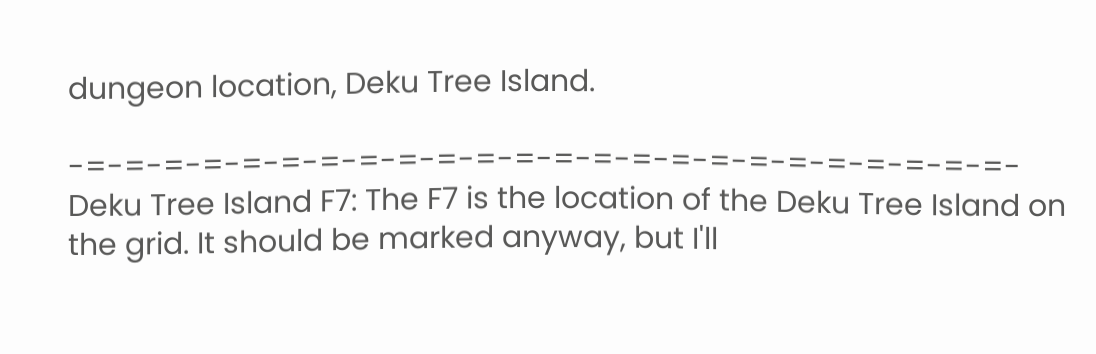dungeon location, Deku Tree Island.

-=-=-=-=-=-=-=-=-=-=-=-=-=-=-=-=-=-=-=-=-=-=-=-=- Deku Tree Island F7: The F7 is the location of the Deku Tree Island on the grid. It should be marked anyway, but I'll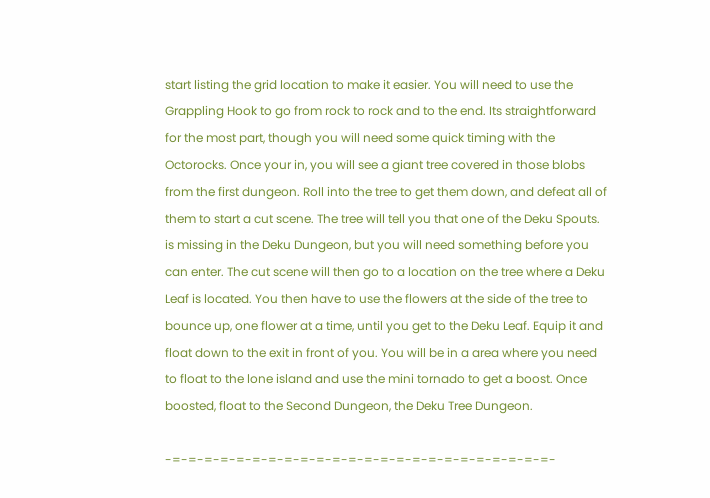start listing the grid location to make it easier. You will need to use the Grappling Hook to go from rock to rock and to the end. Its straightforward for the most part, though you will need some quick timing with the Octorocks. Once your in, you will see a giant tree covered in those blobs from the first dungeon. Roll into the tree to get them down, and defeat all of them to start a cut scene. The tree will tell you that one of the Deku Spouts. is missing in the Deku Dungeon, but you will need something before you can enter. The cut scene will then go to a location on the tree where a Deku Leaf is located. You then have to use the flowers at the side of the tree to bounce up, one flower at a time, until you get to the Deku Leaf. Equip it and float down to the exit in front of you. You will be in a area where you need to float to the lone island and use the mini tornado to get a boost. Once boosted, float to the Second Dungeon, the Deku Tree Dungeon.

-=-=-=-=-=-=-=-=-=-=-=-=-=-=-=-=-=-=-=-=-=-=-=-=-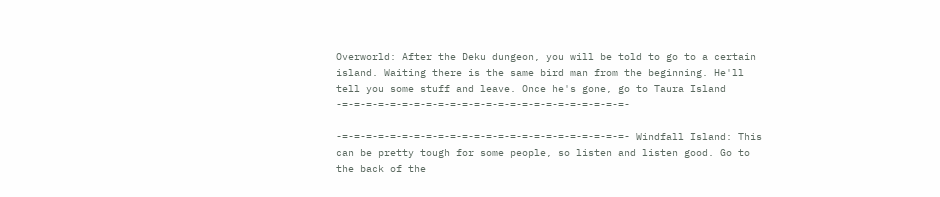Overworld: After the Deku dungeon, you will be told to go to a certain island. Waiting there is the same bird man from the beginning. He'll tell you some stuff and leave. Once he's gone, go to Taura Island -=-=-=-=-=-=-=-=-=-=-=-=-=-=-=-=-=-=-=-=-=-=-=-=-

-=-=-=-=-=-=-=-=-=-=-=-=-=-=-=-=-=-=-=-=-=-=-=-=- Windfall Island: This can be pretty tough for some people, so listen and listen good. Go to the back of the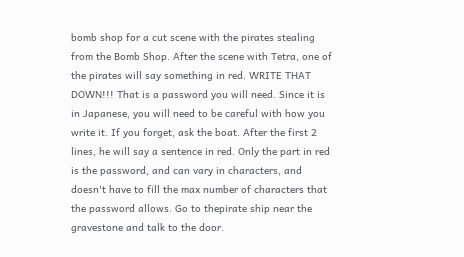bomb shop for a cut scene with the pirates stealing from the Bomb Shop. After the scene with Tetra, one of the pirates will say something in red. WRITE THAT DOWN!!! That is a password you will need. Since it is in Japanese, you will need to be careful with how you write it. If you forget, ask the boat. After the first 2 lines, he will say a sentence in red. Only the part in red is the password, and can vary in characters, and doesn't have to fill the max number of characters that the password allows. Go to thepirate ship near the gravestone and talk to the door.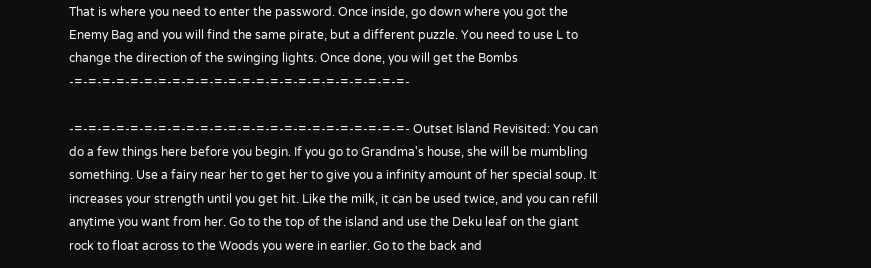That is where you need to enter the password. Once inside, go down where you got the Enemy Bag and you will find the same pirate, but a different puzzle. You need to use L to change the direction of the swinging lights. Once done, you will get the Bombs -=-=-=-=-=-=-=-=-=-=-=-=-=-=-=-=-=-=-=-=-=-=-=-=-

-=-=-=-=-=-=-=-=-=-=-=-=-=-=-=-=-=-=-=-=-=-=-=-=- Outset Island Revisited: You can do a few things here before you begin. If you go to Grandma's house, she will be mumbling something. Use a fairy near her to get her to give you a infinity amount of her special soup. It increases your strength until you get hit. Like the milk, it can be used twice, and you can refill anytime you want from her. Go to the top of the island and use the Deku leaf on the giant rock to float across to the Woods you were in earlier. Go to the back and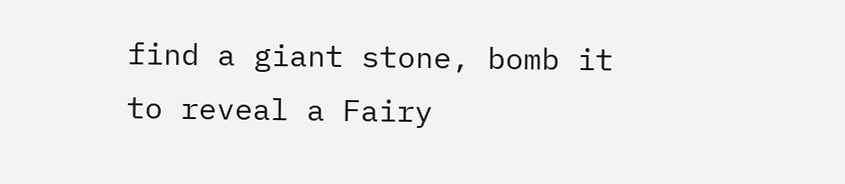find a giant stone, bomb it to reveal a Fairy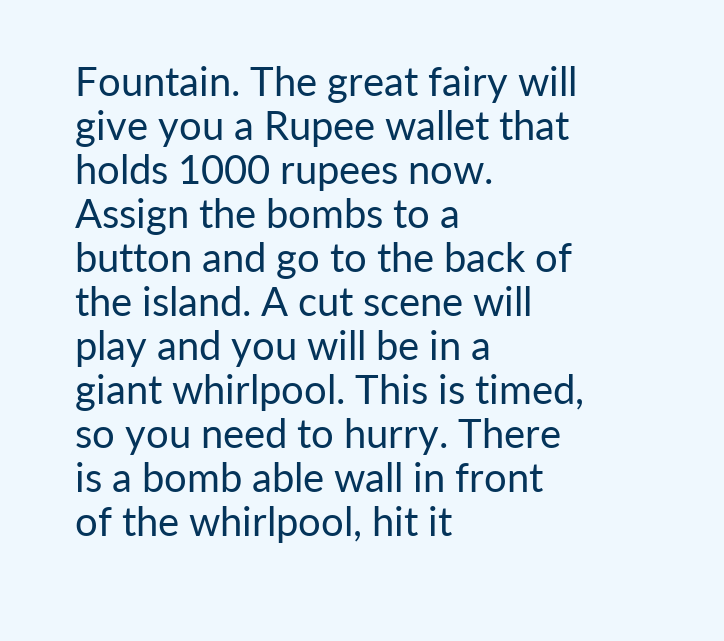Fountain. The great fairy will give you a Rupee wallet that holds 1000 rupees now. Assign the bombs to a button and go to the back of the island. A cut scene will play and you will be in a giant whirlpool. This is timed, so you need to hurry. There is a bomb able wall in front of the whirlpool, hit it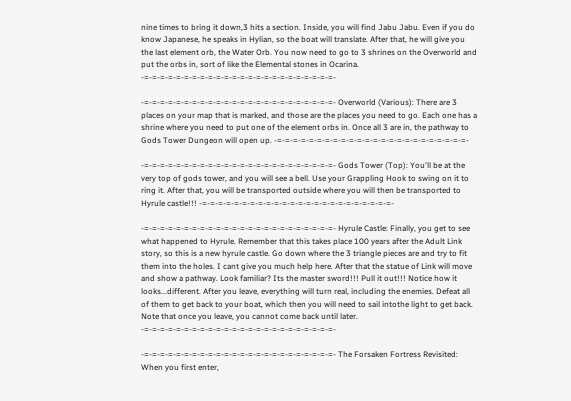nine times to bring it down,3 hits a section. Inside, you will find Jabu Jabu. Even if you do know Japanese, he speaks in Hylian, so the boat will translate. After that, he will give you the last element orb, the Water Orb. You now need to go to 3 shrines on the Overworld and put the orbs in, sort of like the Elemental stones in Ocarina. -=-=-=-=-=-=-=-=-=-=-=-=-=-=-=-=-=-=-=-=-=-=-=-=-

-=-=-=-=-=-=-=-=-=-=-=-=-=-=-=-=-=-=-=-=-=-=-=-=- Overworld (Various): There are 3 places on your map that is marked, and those are the places you need to go. Each one has a shrine where you need to put one of the element orbs in. Once all 3 are in, the pathway to Gods Tower Dungeon will open up. -=-=-=-=-=-=-=-=-=-=-=-=-=-=-=-=-=-=-=-=-=-=-=-=-

-=-=-=-=-=-=-=-=-=-=-=-=-=-=-=-=-=-=-=-=-=-=-=-=- Gods Tower (Top): You'll be at the very top of gods tower, and you will see a bell. Use your Grappling Hook to swing on it to ring it. After that, you will be transported outside where you will then be transported to Hyrule castle!!! -=-=-=-=-=-=-=-=-=-=-=-=-=-=-=-=-=-=-=-=-=-=-=-=-

-=-=-=-=-=-=-=-=-=-=-=-=-=-=-=-=-=-=-=-=-=-=-=-=- Hyrule Castle: Finally, you get to see what happened to Hyrule. Remember that this takes place 100 years after the Adult Link story, so this is a new hyrule castle. Go down where the 3 triangle pieces are and try to fit them into the holes. I cant give you much help here. After that the statue of Link will move and show a pathway. Look familiar? Its the master sword!!! Pull it out!!! Notice how it looks...different. After you leave, everything will turn real, including the enemies. Defeat all of them to get back to your boat, which then you will need to sail intothe light to get back. Note that once you leave, you cannot come back until later. -=-=-=-=-=-=-=-=-=-=-=-=-=-=-=-=-=-=-=-=-=-=-=-=-

-=-=-=-=-=-=-=-=-=-=-=-=-=-=-=-=-=-=-=-=-=-=-=-=- The Forsaken Fortress Revisited: When you first enter,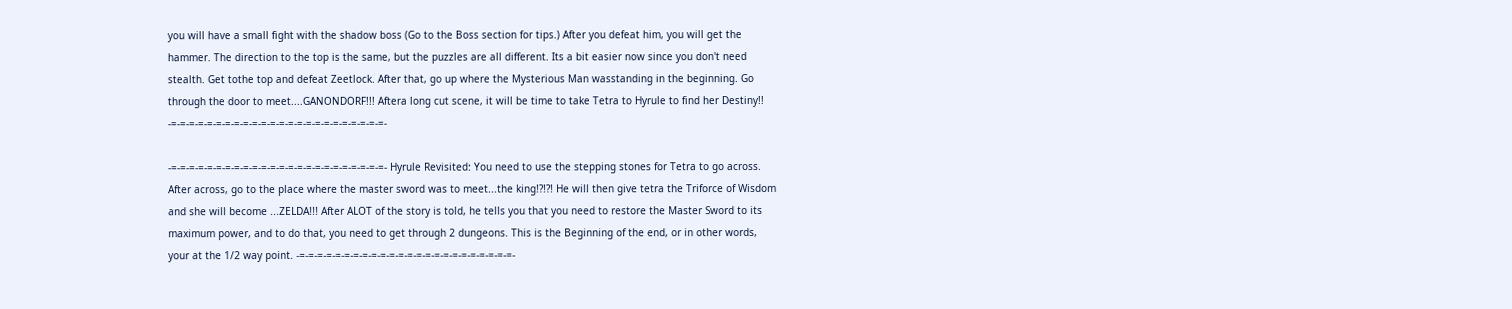you will have a small fight with the shadow boss (Go to the Boss section for tips.) After you defeat him, you will get the hammer. The direction to the top is the same, but the puzzles are all different. Its a bit easier now since you don't need stealth. Get tothe top and defeat Zeetlock. After that, go up where the Mysterious Man wasstanding in the beginning. Go through the door to meet....GANONDORF!!! Aftera long cut scene, it will be time to take Tetra to Hyrule to find her Destiny!! -=-=-=-=-=-=-=-=-=-=-=-=-=-=-=-=-=-=-=-=-=-=-=-=-

-=-=-=-=-=-=-=-=-=-=-=-=-=-=-=-=-=-=-=-=-=-=-=-=- Hyrule Revisited: You need to use the stepping stones for Tetra to go across. After across, go to the place where the master sword was to meet...the king!?!?! He will then give tetra the Triforce of Wisdom and she will become ...ZELDA!!! After ALOT of the story is told, he tells you that you need to restore the Master Sword to its maximum power, and to do that, you need to get through 2 dungeons. This is the Beginning of the end, or in other words, your at the 1/2 way point. -=-=-=-=-=-=-=-=-=-=-=-=-=-=-=-=-=-=-=-=-=-=-=-=-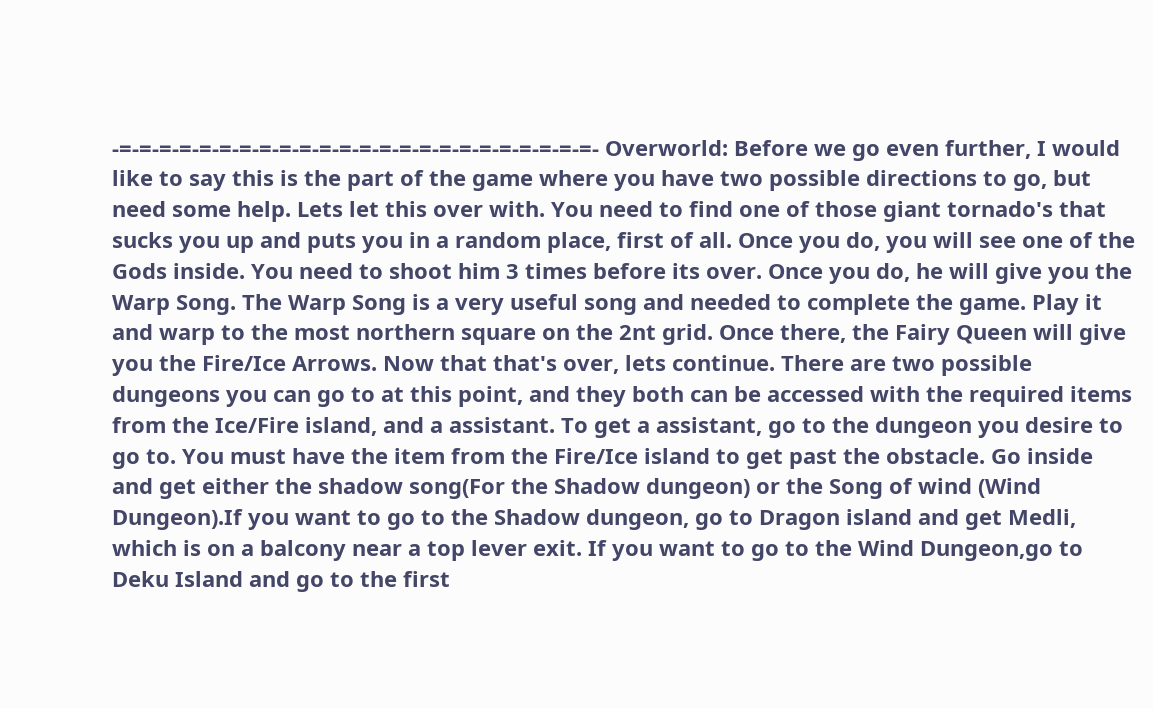-=-=-=-=-=-=-=-=-=-=-=-=-=-=-=-=-=-=-=-=-=-=-=-=- Overworld: Before we go even further, I would like to say this is the part of the game where you have two possible directions to go, but need some help. Lets let this over with. You need to find one of those giant tornado's that sucks you up and puts you in a random place, first of all. Once you do, you will see one of the Gods inside. You need to shoot him 3 times before its over. Once you do, he will give you the Warp Song. The Warp Song is a very useful song and needed to complete the game. Play it and warp to the most northern square on the 2nt grid. Once there, the Fairy Queen will give you the Fire/Ice Arrows. Now that that's over, lets continue. There are two possible dungeons you can go to at this point, and they both can be accessed with the required items from the Ice/Fire island, and a assistant. To get a assistant, go to the dungeon you desire to go to. You must have the item from the Fire/Ice island to get past the obstacle. Go inside and get either the shadow song(For the Shadow dungeon) or the Song of wind (Wind Dungeon).If you want to go to the Shadow dungeon, go to Dragon island and get Medli, which is on a balcony near a top lever exit. If you want to go to the Wind Dungeon,go to Deku Island and go to the first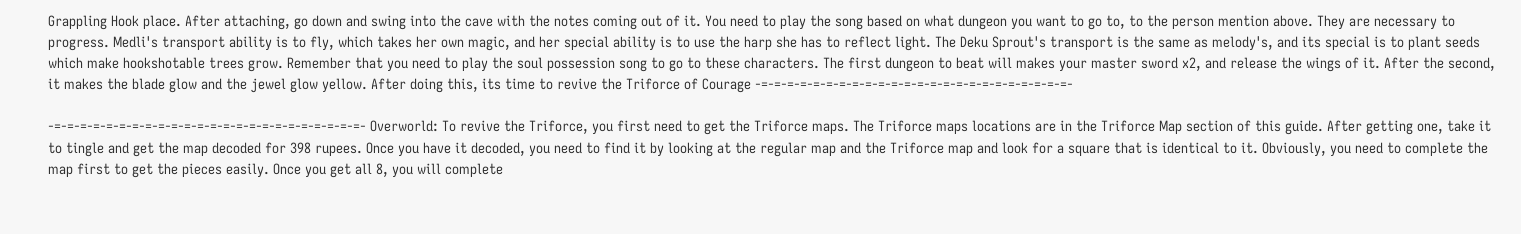Grappling Hook place. After attaching, go down and swing into the cave with the notes coming out of it. You need to play the song based on what dungeon you want to go to, to the person mention above. They are necessary to progress. Medli's transport ability is to fly, which takes her own magic, and her special ability is to use the harp she has to reflect light. The Deku Sprout's transport is the same as melody's, and its special is to plant seeds which make hookshotable trees grow. Remember that you need to play the soul possession song to go to these characters. The first dungeon to beat will makes your master sword x2, and release the wings of it. After the second, it makes the blade glow and the jewel glow yellow. After doing this, its time to revive the Triforce of Courage -=-=-=-=-=-=-=-=-=-=-=-=-=-=-=-=-=-=-=-=-=-=-=-=-

-=-=-=-=-=-=-=-=-=-=-=-=-=-=-=-=-=-=-=-=-=-=-=-=- Overworld: To revive the Triforce, you first need to get the Triforce maps. The Triforce maps locations are in the Triforce Map section of this guide. After getting one, take it to tingle and get the map decoded for 398 rupees. Once you have it decoded, you need to find it by looking at the regular map and the Triforce map and look for a square that is identical to it. Obviously, you need to complete the map first to get the pieces easily. Once you get all 8, you will complete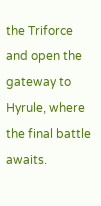the Triforce and open the gateway to Hyrule, where the final battle awaits.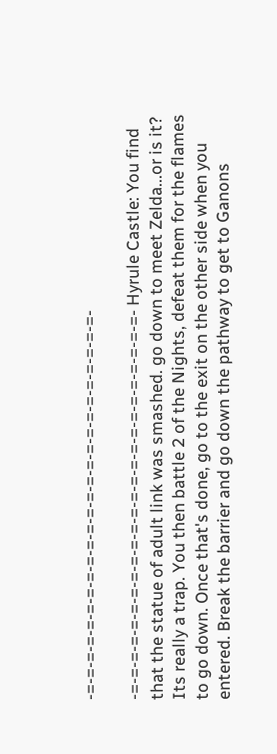-=-=-=-=-=-=-=-=-=-=-=-=-=-=-=-=-=-=-=-=-=-=-=-=-

-=-=-=-=-=-=-=-=-=-=-=-=-=-=-=-=-=-=-=-=-=-=-=-=- Hyrule Castle: You find that the statue of adult link was smashed. go down to meet Zelda...or is it? Its really a trap. You then battle 2 of the Nights, defeat them for the flames to go down. Once that's done, go to the exit on the other side when you entered. Break the barrier and go down the pathway to get to Ganons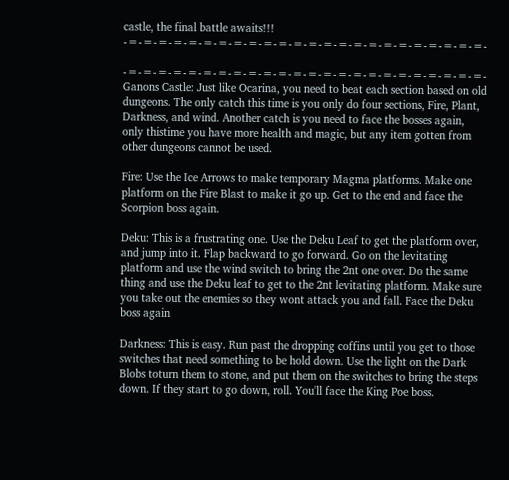castle, the final battle awaits!!! -=-=-=-=-=-=-=-=-=-=-=-=-=-=-=-=-=-=-=-=-=-=-=-=-

-=-=-=-=-=-=-=-=-=-=-=-=-=-=-=-=-=-=-=-=-=-=-=-=- Ganons Castle: Just like Ocarina, you need to beat each section based on old dungeons. The only catch this time is you only do four sections, Fire, Plant, Darkness, and wind. Another catch is you need to face the bosses again, only thistime you have more health and magic, but any item gotten from other dungeons cannot be used.

Fire: Use the Ice Arrows to make temporary Magma platforms. Make one platform on the Fire Blast to make it go up. Get to the end and face the Scorpion boss again.

Deku: This is a frustrating one. Use the Deku Leaf to get the platform over, and jump into it. Flap backward to go forward. Go on the levitating platform and use the wind switch to bring the 2nt one over. Do the same thing and use the Deku leaf to get to the 2nt levitating platform. Make sure you take out the enemies so they wont attack you and fall. Face the Deku boss again

Darkness: This is easy. Run past the dropping coffins until you get to those switches that need something to be hold down. Use the light on the Dark Blobs toturn them to stone, and put them on the switches to bring the steps down. If they start to go down, roll. You'll face the King Poe boss.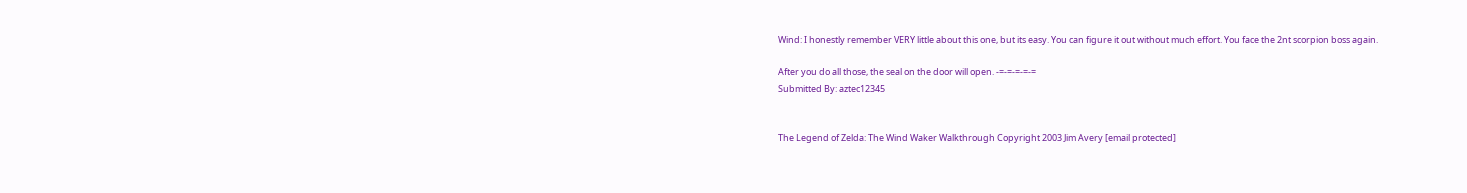Wind: I honestly remember VERY little about this one, but its easy. You can figure it out without much effort. You face the 2nt scorpion boss again.

After you do all those, the seal on the door will open. -=-=-=-=-=
Submitted By: aztec12345


The Legend of Zelda: The Wind Waker Walkthrough Copyright 2003 Jim Avery [email protected]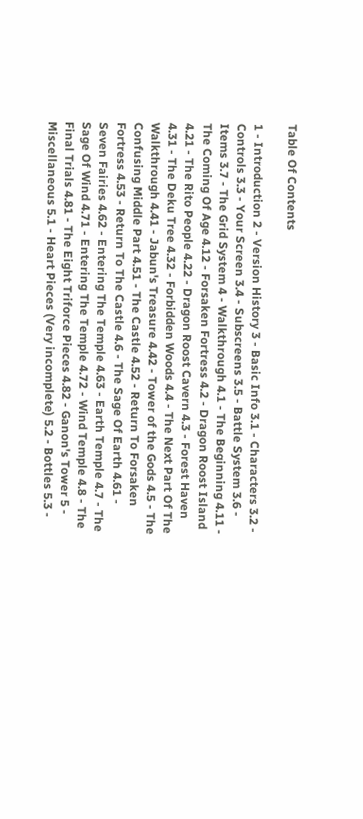Table Of Contents

1 - Introduction 2 - Version History 3 - Basic Info 3.1 - Characters 3.2 - Controls 3.3 - Your Screen 3.4 - Subscreens 3.5 - Battle System 3.6 - Items 3.7 - The Grid System 4 - Walkthrough 4.1 - The Beginning 4.11 - The Coming Of Age 4.12 - Forsaken Fortress 4.2 - Dragon Roost Island 4.21 - The Rito People 4.22 - Dragon Roost Cavern 4.3 - Forest Haven 4.31 - The Deku Tree 4.32 - Forbidden Woods 4.4 - The Next Part Of The Walkthrough 4.41 - Jabun's Treasure 4.42 - Tower of the Gods 4.5 - The Confusing Middle Part 4.51 - The Castle 4.52 - Return To Forsaken Fortress 4.53 - Return To The Castle 4.6 - The Sage Of Earth 4.61 - Seven Fairies 4.62 - Entering The Temple 4.63 - Earth Temple 4.7 - The Sage Of Wind 4.71 - Entering The Temple 4.72 - Wind Temple 4.8 - The Final Trials 4.81 - The Eight Triforce Pieces 4.82 - Ganon's Tower 5 - Miscellaneous 5.1 - Heart Pieces (Very incomplete) 5.2 - Bottles 5.3 -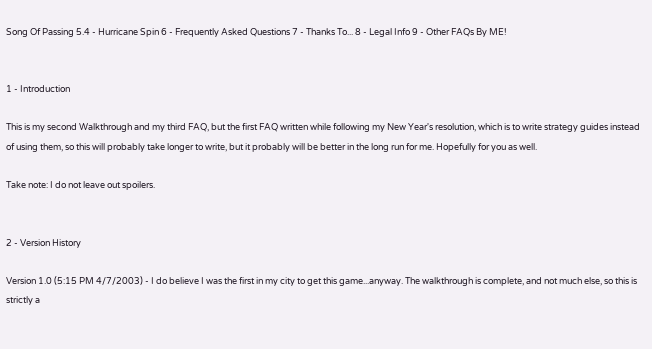Song Of Passing 5.4 - Hurricane Spin 6 - Frequently Asked Questions 7 - Thanks To... 8 - Legal Info 9 - Other FAQs By ME!


1 - Introduction

This is my second Walkthrough and my third FAQ, but the first FAQ written while following my New Year's resolution, which is to write strategy guides instead of using them, so this will probably take longer to write, but it probably will be better in the long run for me. Hopefully for you as well.

Take note: I do not leave out spoilers.


2 - Version History

Version 1.0 (5:15 PM 4/7/2003) - I do believe I was the first in my city to get this game...anyway. The walkthrough is complete, and not much else, so this is strictly a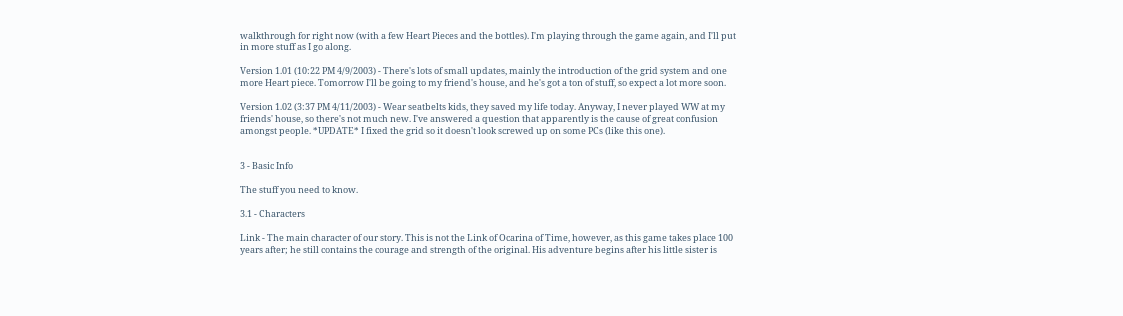walkthrough for right now (with a few Heart Pieces and the bottles). I'm playing through the game again, and I'll put in more stuff as I go along.

Version 1.01 (10:22 PM 4/9/2003) - There's lots of small updates, mainly the introduction of the grid system and one more Heart piece. Tomorrow I'll be going to my friend's house, and he's got a ton of stuff, so expect a lot more soon.

Version 1.02 (3:37 PM 4/11/2003) - Wear seatbelts kids, they saved my life today. Anyway, I never played WW at my friends' house, so there's not much new. I've answered a question that apparently is the cause of great confusion amongst people. *UPDATE* I fixed the grid so it doesn't look screwed up on some PCs (like this one).


3 - Basic Info

The stuff you need to know.

3.1 - Characters

Link - The main character of our story. This is not the Link of Ocarina of Time, however, as this game takes place 100 years after; he still contains the courage and strength of the original. His adventure begins after his little sister is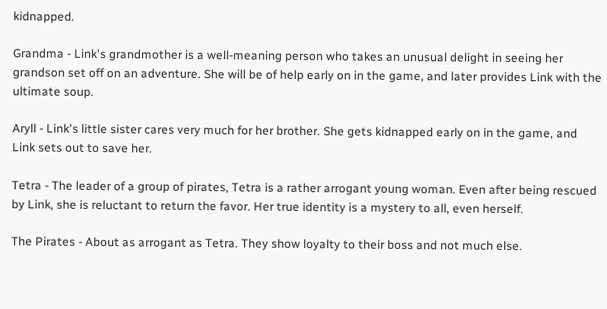kidnapped.

Grandma - Link's grandmother is a well-meaning person who takes an unusual delight in seeing her grandson set off on an adventure. She will be of help early on in the game, and later provides Link with the ultimate soup.

Aryll - Link's little sister cares very much for her brother. She gets kidnapped early on in the game, and Link sets out to save her.

Tetra - The leader of a group of pirates, Tetra is a rather arrogant young woman. Even after being rescued by Link, she is reluctant to return the favor. Her true identity is a mystery to all, even herself.

The Pirates - About as arrogant as Tetra. They show loyalty to their boss and not much else.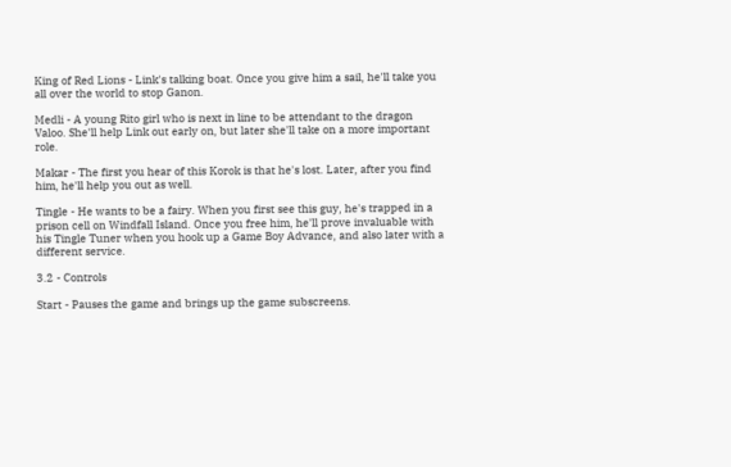King of Red Lions - Link's talking boat. Once you give him a sail, he'll take you all over the world to stop Ganon.

Medli - A young Rito girl who is next in line to be attendant to the dragon Valoo. She'll help Link out early on, but later she'll take on a more important role.

Makar - The first you hear of this Korok is that he's lost. Later, after you find him, he'll help you out as well.

Tingle - He wants to be a fairy. When you first see this guy, he's trapped in a prison cell on Windfall Island. Once you free him, he'll prove invaluable with his Tingle Tuner when you hook up a Game Boy Advance, and also later with a different service.

3.2 - Controls

Start - Pauses the game and brings up the game subscreens.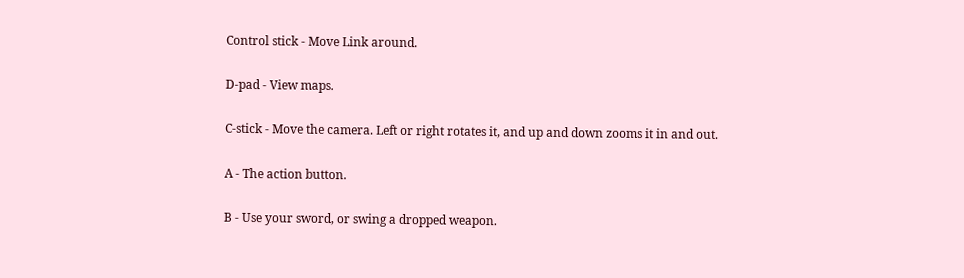Control stick - Move Link around.

D-pad - View maps.

C-stick - Move the camera. Left or right rotates it, and up and down zooms it in and out.

A - The action button.

B - Use your sword, or swing a dropped weapon.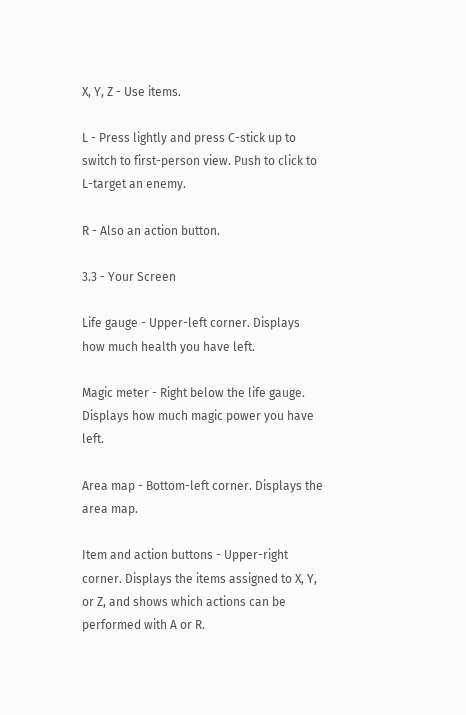X, Y, Z - Use items.

L - Press lightly and press C-stick up to switch to first-person view. Push to click to L-target an enemy.

R - Also an action button.

3.3 - Your Screen

Life gauge - Upper-left corner. Displays how much health you have left.

Magic meter - Right below the life gauge. Displays how much magic power you have left.

Area map - Bottom-left corner. Displays the area map.

Item and action buttons - Upper-right corner. Displays the items assigned to X, Y, or Z, and shows which actions can be performed with A or R.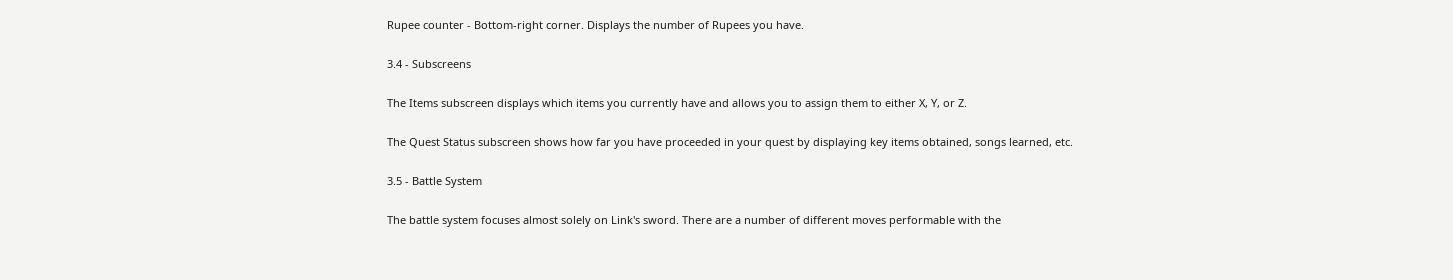Rupee counter - Bottom-right corner. Displays the number of Rupees you have.

3.4 - Subscreens

The Items subscreen displays which items you currently have and allows you to assign them to either X, Y, or Z.

The Quest Status subscreen shows how far you have proceeded in your quest by displaying key items obtained, songs learned, etc.

3.5 - Battle System

The battle system focuses almost solely on Link's sword. There are a number of different moves performable with the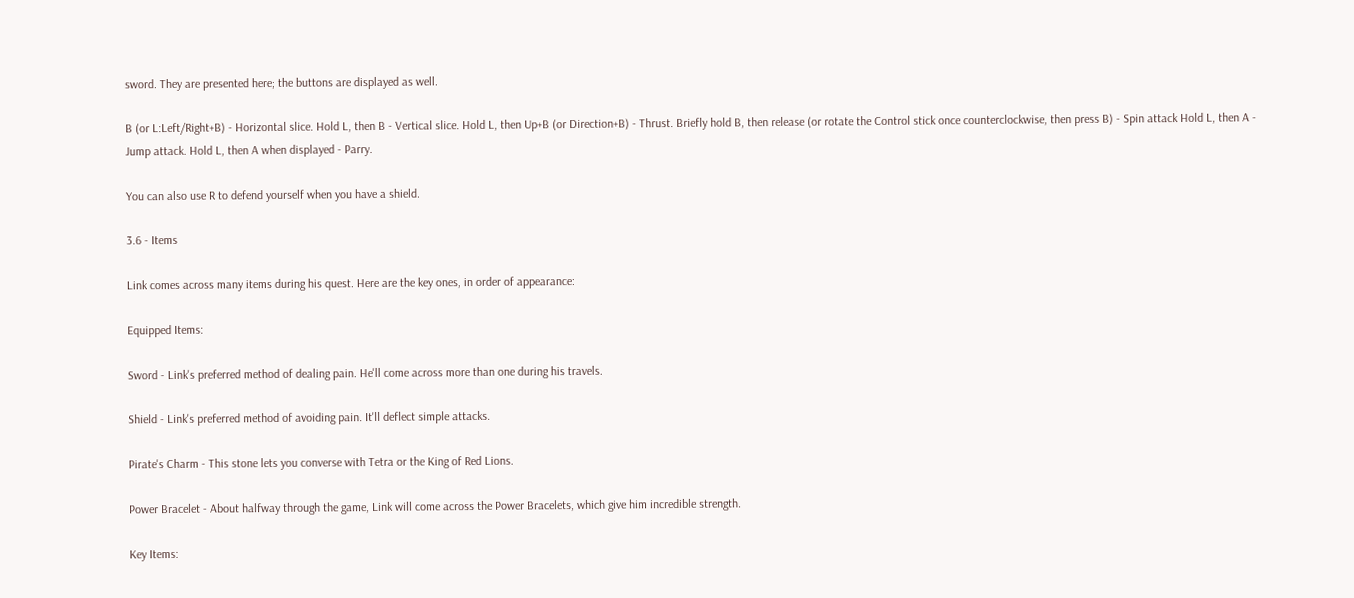sword. They are presented here; the buttons are displayed as well.

B (or L:Left/Right+B) - Horizontal slice. Hold L, then B - Vertical slice. Hold L, then Up+B (or Direction+B) - Thrust. Briefly hold B, then release (or rotate the Control stick once counterclockwise, then press B) - Spin attack Hold L, then A - Jump attack. Hold L, then A when displayed - Parry.

You can also use R to defend yourself when you have a shield.

3.6 - Items

Link comes across many items during his quest. Here are the key ones, in order of appearance:

Equipped Items:

Sword - Link's preferred method of dealing pain. He'll come across more than one during his travels.

Shield - Link's preferred method of avoiding pain. It'll deflect simple attacks.

Pirate's Charm - This stone lets you converse with Tetra or the King of Red Lions.

Power Bracelet - About halfway through the game, Link will come across the Power Bracelets, which give him incredible strength.

Key Items: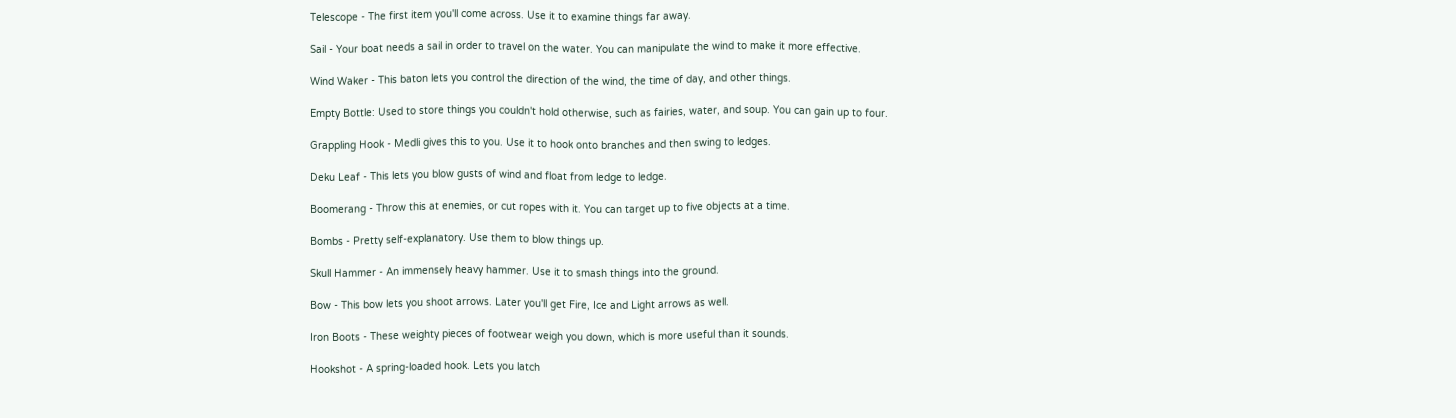Telescope - The first item you'll come across. Use it to examine things far away.

Sail - Your boat needs a sail in order to travel on the water. You can manipulate the wind to make it more effective.

Wind Waker - This baton lets you control the direction of the wind, the time of day, and other things.

Empty Bottle: Used to store things you couldn't hold otherwise, such as fairies, water, and soup. You can gain up to four.

Grappling Hook - Medli gives this to you. Use it to hook onto branches and then swing to ledges.

Deku Leaf - This lets you blow gusts of wind and float from ledge to ledge.

Boomerang - Throw this at enemies, or cut ropes with it. You can target up to five objects at a time.

Bombs - Pretty self-explanatory. Use them to blow things up.

Skull Hammer - An immensely heavy hammer. Use it to smash things into the ground.

Bow - This bow lets you shoot arrows. Later you'll get Fire, Ice and Light arrows as well.

Iron Boots - These weighty pieces of footwear weigh you down, which is more useful than it sounds.

Hookshot - A spring-loaded hook. Lets you latch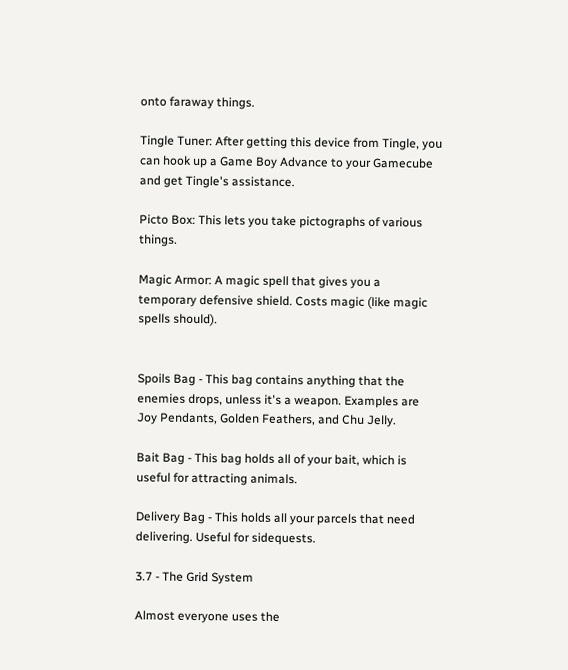onto faraway things.

Tingle Tuner: After getting this device from Tingle, you can hook up a Game Boy Advance to your Gamecube and get Tingle's assistance.

Picto Box: This lets you take pictographs of various things.

Magic Armor: A magic spell that gives you a temporary defensive shield. Costs magic (like magic spells should).


Spoils Bag - This bag contains anything that the enemies drops, unless it's a weapon. Examples are Joy Pendants, Golden Feathers, and Chu Jelly.

Bait Bag - This bag holds all of your bait, which is useful for attracting animals.

Delivery Bag - This holds all your parcels that need delivering. Useful for sidequests.

3.7 - The Grid System

Almost everyone uses the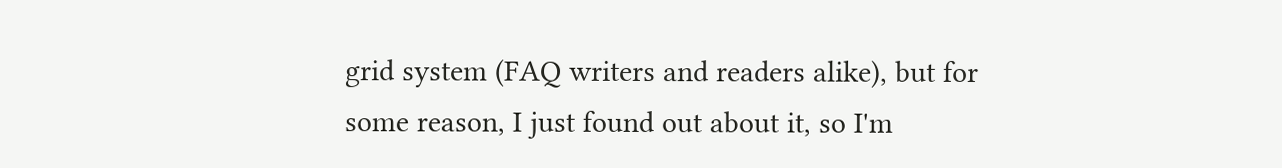grid system (FAQ writers and readers alike), but for some reason, I just found out about it, so I'm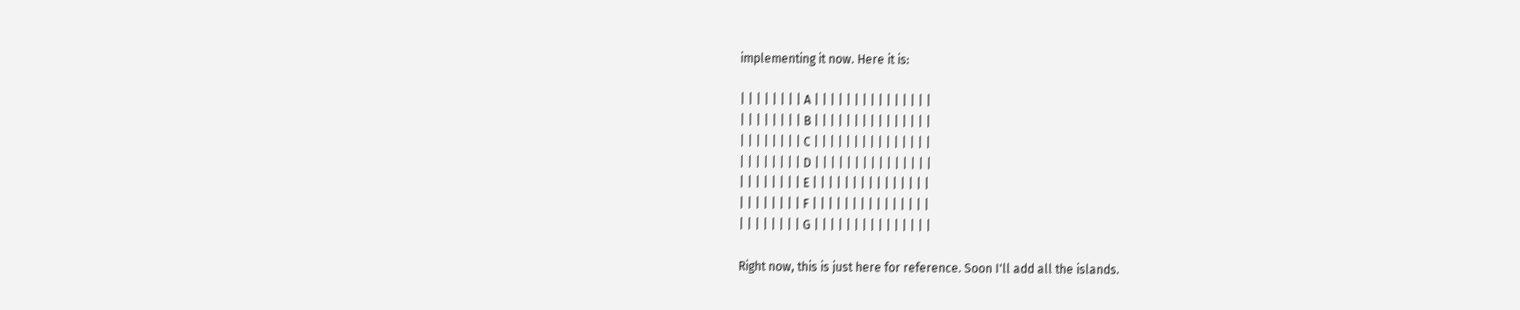implementing it now. Here it is:

| | | | | | | | A | | | | | | | | | | | | | | |
| | | | | | | | B | | | | | | | | | | | | | | |
| | | | | | | | C | | | | | | | | | | | | | | |
| | | | | | | | D | | | | | | | | | | | | | | |
| | | | | | | | E | | | | | | | | | | | | | | |
| | | | | | | | F | | | | | | | | | | | | | | |
| | | | | | | | G | | | | | | | | | | | | | | |

Right now, this is just here for reference. Soon I'll add all the islands.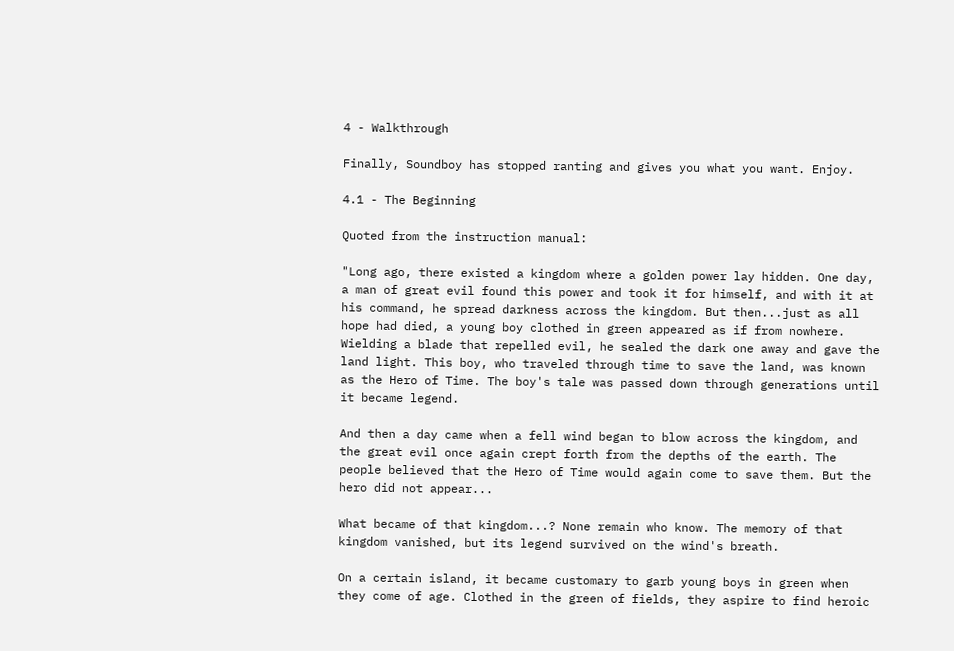4 - Walkthrough

Finally, Soundboy has stopped ranting and gives you what you want. Enjoy.

4.1 - The Beginning

Quoted from the instruction manual:

"Long ago, there existed a kingdom where a golden power lay hidden. One day, a man of great evil found this power and took it for himself, and with it at his command, he spread darkness across the kingdom. But then...just as all hope had died, a young boy clothed in green appeared as if from nowhere. Wielding a blade that repelled evil, he sealed the dark one away and gave the land light. This boy, who traveled through time to save the land, was known as the Hero of Time. The boy's tale was passed down through generations until it became legend.

And then a day came when a fell wind began to blow across the kingdom, and the great evil once again crept forth from the depths of the earth. The people believed that the Hero of Time would again come to save them. But the hero did not appear...

What became of that kingdom...? None remain who know. The memory of that kingdom vanished, but its legend survived on the wind's breath.

On a certain island, it became customary to garb young boys in green when they come of age. Clothed in the green of fields, they aspire to find heroic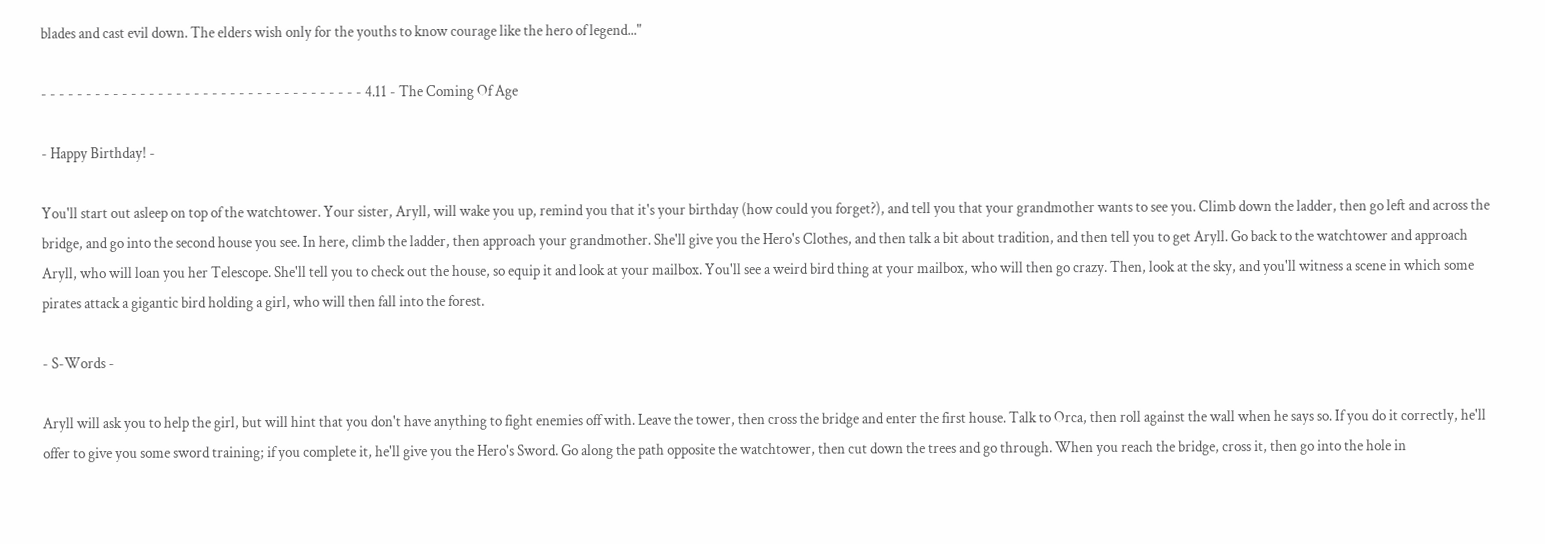blades and cast evil down. The elders wish only for the youths to know courage like the hero of legend..."

- - - - - - - - - - - - - - - - - - - - - - - - - - - - - - - - - - - - 4.11 - The Coming Of Age

- Happy Birthday! -

You'll start out asleep on top of the watchtower. Your sister, Aryll, will wake you up, remind you that it's your birthday (how could you forget?), and tell you that your grandmother wants to see you. Climb down the ladder, then go left and across the bridge, and go into the second house you see. In here, climb the ladder, then approach your grandmother. She'll give you the Hero's Clothes, and then talk a bit about tradition, and then tell you to get Aryll. Go back to the watchtower and approach Aryll, who will loan you her Telescope. She'll tell you to check out the house, so equip it and look at your mailbox. You'll see a weird bird thing at your mailbox, who will then go crazy. Then, look at the sky, and you'll witness a scene in which some pirates attack a gigantic bird holding a girl, who will then fall into the forest.

- S-Words -

Aryll will ask you to help the girl, but will hint that you don't have anything to fight enemies off with. Leave the tower, then cross the bridge and enter the first house. Talk to Orca, then roll against the wall when he says so. If you do it correctly, he'll offer to give you some sword training; if you complete it, he'll give you the Hero's Sword. Go along the path opposite the watchtower, then cut down the trees and go through. When you reach the bridge, cross it, then go into the hole in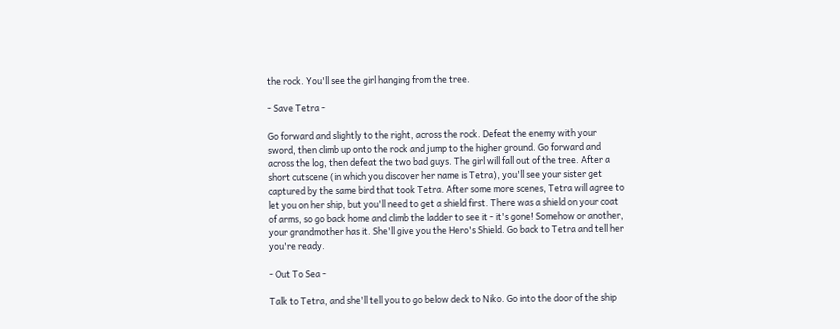the rock. You'll see the girl hanging from the tree.

- Save Tetra -

Go forward and slightly to the right, across the rock. Defeat the enemy with your sword, then climb up onto the rock and jump to the higher ground. Go forward and across the log, then defeat the two bad guys. The girl will fall out of the tree. After a short cutscene (in which you discover her name is Tetra), you'll see your sister get captured by the same bird that took Tetra. After some more scenes, Tetra will agree to let you on her ship, but you'll need to get a shield first. There was a shield on your coat of arms, so go back home and climb the ladder to see it - it's gone! Somehow or another, your grandmother has it. She'll give you the Hero's Shield. Go back to Tetra and tell her you're ready.

- Out To Sea -

Talk to Tetra, and she'll tell you to go below deck to Niko. Go into the door of the ship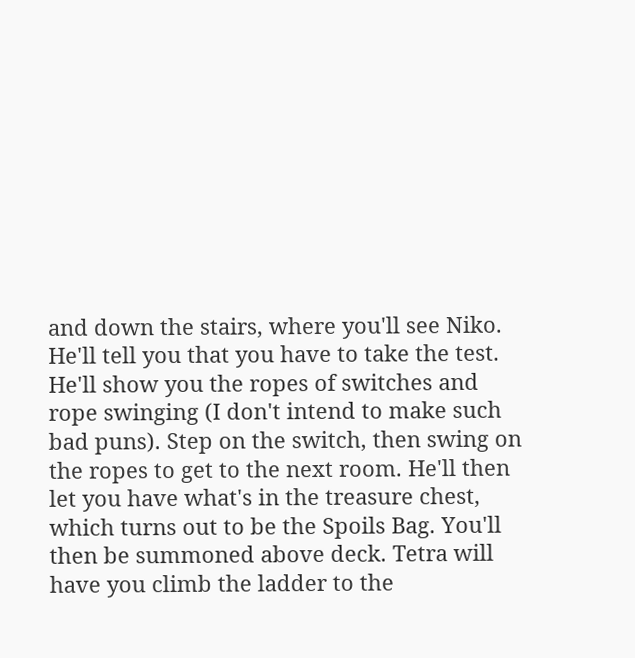and down the stairs, where you'll see Niko. He'll tell you that you have to take the test. He'll show you the ropes of switches and rope swinging (I don't intend to make such bad puns). Step on the switch, then swing on the ropes to get to the next room. He'll then let you have what's in the treasure chest, which turns out to be the Spoils Bag. You'll then be summoned above deck. Tetra will have you climb the ladder to the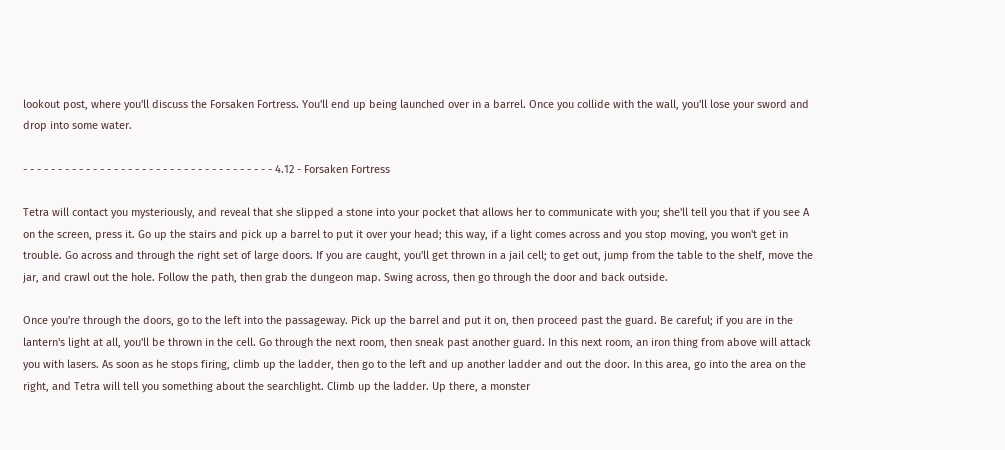lookout post, where you'll discuss the Forsaken Fortress. You'll end up being launched over in a barrel. Once you collide with the wall, you'll lose your sword and drop into some water.

- - - - - - - - - - - - - - - - - - - - - - - - - - - - - - - - - - - - 4.12 - Forsaken Fortress

Tetra will contact you mysteriously, and reveal that she slipped a stone into your pocket that allows her to communicate with you; she'll tell you that if you see A on the screen, press it. Go up the stairs and pick up a barrel to put it over your head; this way, if a light comes across and you stop moving, you won't get in trouble. Go across and through the right set of large doors. If you are caught, you'll get thrown in a jail cell; to get out, jump from the table to the shelf, move the jar, and crawl out the hole. Follow the path, then grab the dungeon map. Swing across, then go through the door and back outside.

Once you're through the doors, go to the left into the passageway. Pick up the barrel and put it on, then proceed past the guard. Be careful; if you are in the lantern's light at all, you'll be thrown in the cell. Go through the next room, then sneak past another guard. In this next room, an iron thing from above will attack you with lasers. As soon as he stops firing, climb up the ladder, then go to the left and up another ladder and out the door. In this area, go into the area on the right, and Tetra will tell you something about the searchlight. Climb up the ladder. Up there, a monster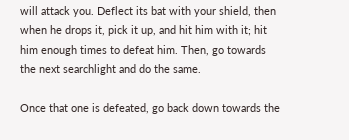will attack you. Deflect its bat with your shield, then when he drops it, pick it up, and hit him with it; hit him enough times to defeat him. Then, go towards the next searchlight and do the same.

Once that one is defeated, go back down towards the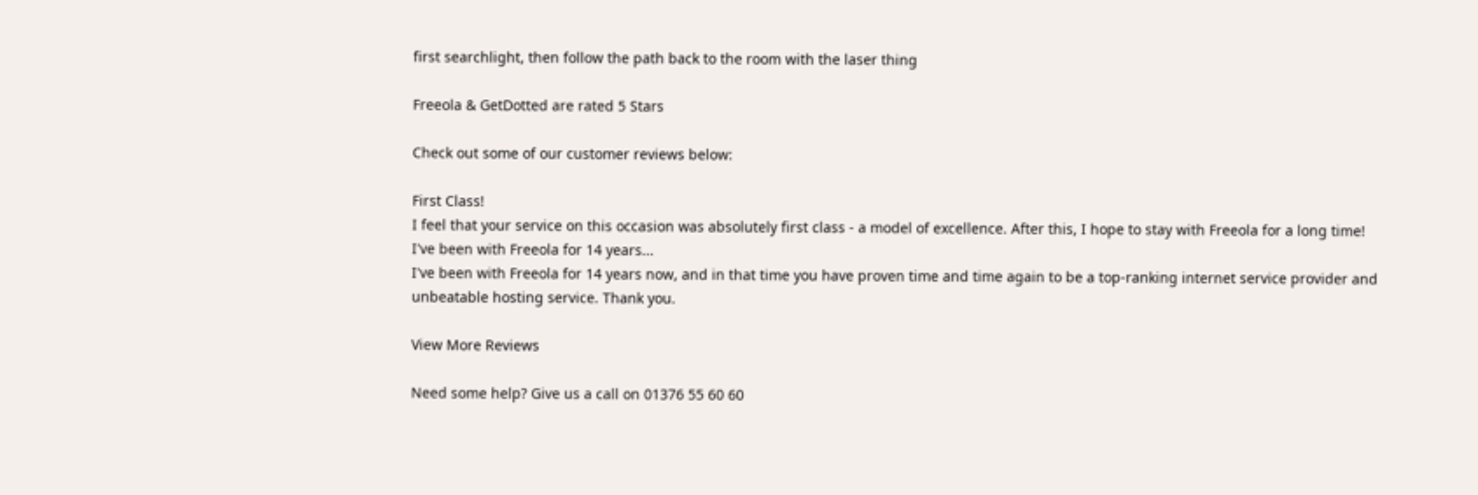first searchlight, then follow the path back to the room with the laser thing

Freeola & GetDotted are rated 5 Stars

Check out some of our customer reviews below:

First Class!
I feel that your service on this occasion was absolutely first class - a model of excellence. After this, I hope to stay with Freeola for a long time!
I've been with Freeola for 14 years...
I've been with Freeola for 14 years now, and in that time you have proven time and time again to be a top-ranking internet service provider and unbeatable hosting service. Thank you.

View More Reviews

Need some help? Give us a call on 01376 55 60 60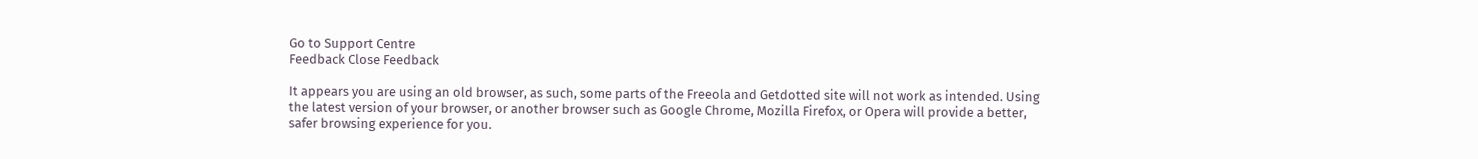Go to Support Centre
Feedback Close Feedback

It appears you are using an old browser, as such, some parts of the Freeola and Getdotted site will not work as intended. Using the latest version of your browser, or another browser such as Google Chrome, Mozilla Firefox, or Opera will provide a better, safer browsing experience for you.